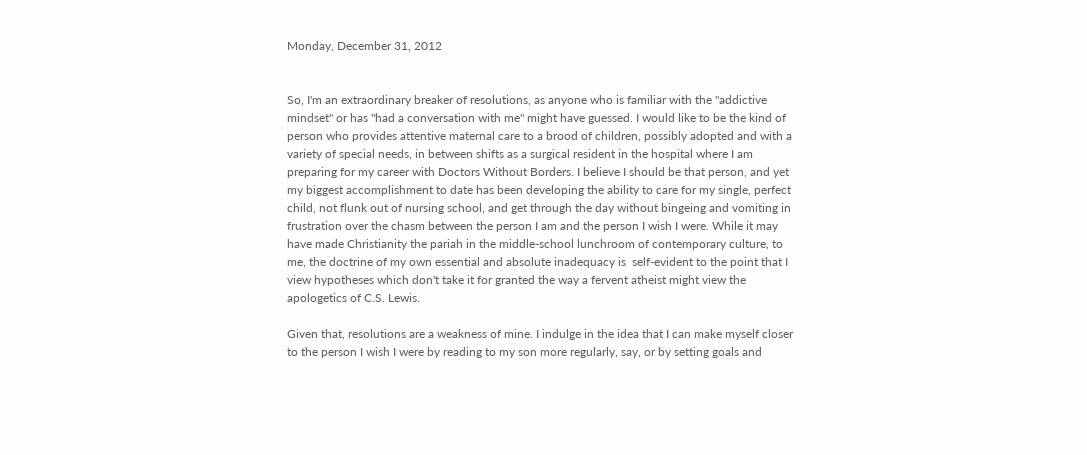Monday, December 31, 2012


So, I'm an extraordinary breaker of resolutions, as anyone who is familiar with the "addictive mindset" or has "had a conversation with me" might have guessed. I would like to be the kind of person who provides attentive maternal care to a brood of children, possibly adopted and with a variety of special needs, in between shifts as a surgical resident in the hospital where I am preparing for my career with Doctors Without Borders. I believe I should be that person, and yet my biggest accomplishment to date has been developing the ability to care for my single, perfect child, not flunk out of nursing school, and get through the day without bingeing and vomiting in frustration over the chasm between the person I am and the person I wish I were. While it may have made Christianity the pariah in the middle-school lunchroom of contemporary culture, to me, the doctrine of my own essential and absolute inadequacy is  self-evident to the point that I view hypotheses which don't take it for granted the way a fervent atheist might view the apologetics of C.S. Lewis.

Given that, resolutions are a weakness of mine. I indulge in the idea that I can make myself closer to the person I wish I were by reading to my son more regularly, say, or by setting goals and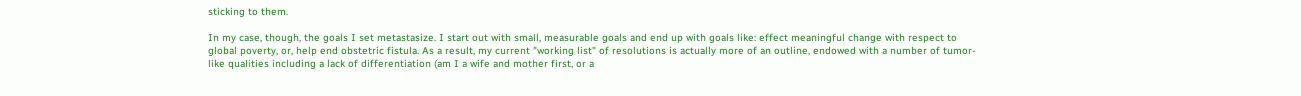sticking to them.

In my case, though, the goals I set metastasize. I start out with small, measurable goals and end up with goals like: effect meaningful change with respect to global poverty, or, help end obstetric fistula. As a result, my current "working list" of resolutions is actually more of an outline, endowed with a number of tumor-like qualities including a lack of differentiation (am I a wife and mother first, or a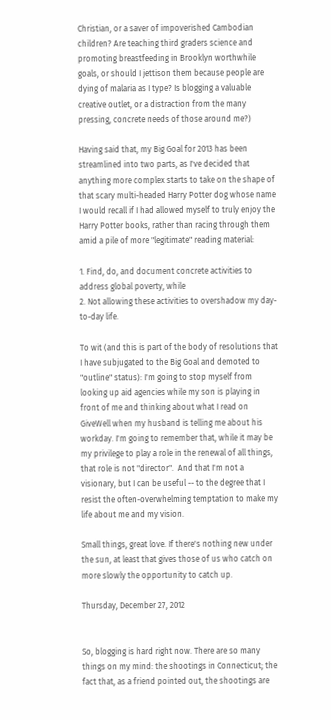Christian, or a saver of impoverished Cambodian children? Are teaching third graders science and promoting breastfeeding in Brooklyn worthwhile goals, or should I jettison them because people are dying of malaria as I type? Is blogging a valuable creative outlet, or a distraction from the many pressing, concrete needs of those around me?)

Having said that, my Big Goal for 2013 has been streamlined into two parts, as I've decided that anything more complex starts to take on the shape of that scary multi-headed Harry Potter dog whose name I would recall if I had allowed myself to truly enjoy the Harry Potter books, rather than racing through them amid a pile of more "legitimate" reading material:

1. Find, do, and document concrete activities to address global poverty, while
2. Not allowing these activities to overshadow my day-to-day life.

To wit (and this is part of the body of resolutions that I have subjugated to the Big Goal and demoted to "outline" status): I'm going to stop myself from looking up aid agencies while my son is playing in front of me and thinking about what I read on GiveWell when my husband is telling me about his workday. I'm going to remember that, while it may be my privilege to play a role in the renewal of all things, that role is not "director".  And that I'm not a visionary, but I can be useful -- to the degree that I resist the often-overwhelming temptation to make my life about me and my vision.

Small things, great love. If there's nothing new under the sun, at least that gives those of us who catch on more slowly the opportunity to catch up.

Thursday, December 27, 2012


So, blogging is hard right now. There are so many things on my mind: the shootings in Connecticut; the fact that, as a friend pointed out, the shootings are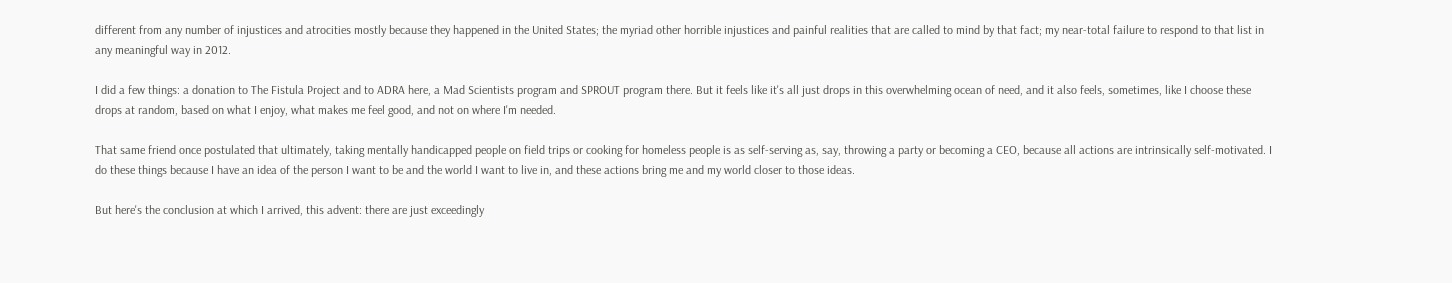different from any number of injustices and atrocities mostly because they happened in the United States; the myriad other horrible injustices and painful realities that are called to mind by that fact; my near-total failure to respond to that list in any meaningful way in 2012.

I did a few things: a donation to The Fistula Project and to ADRA here, a Mad Scientists program and SPROUT program there. But it feels like it's all just drops in this overwhelming ocean of need, and it also feels, sometimes, like I choose these drops at random, based on what I enjoy, what makes me feel good, and not on where I'm needed.

That same friend once postulated that ultimately, taking mentally handicapped people on field trips or cooking for homeless people is as self-serving as, say, throwing a party or becoming a CEO, because all actions are intrinsically self-motivated. I do these things because I have an idea of the person I want to be and the world I want to live in, and these actions bring me and my world closer to those ideas.

But here's the conclusion at which I arrived, this advent: there are just exceedingly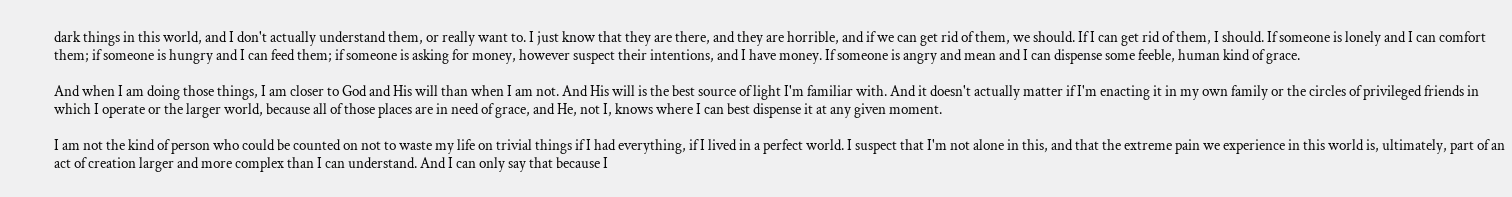dark things in this world, and I don't actually understand them, or really want to. I just know that they are there, and they are horrible, and if we can get rid of them, we should. If I can get rid of them, I should. If someone is lonely and I can comfort them; if someone is hungry and I can feed them; if someone is asking for money, however suspect their intentions, and I have money. If someone is angry and mean and I can dispense some feeble, human kind of grace.

And when I am doing those things, I am closer to God and His will than when I am not. And His will is the best source of light I'm familiar with. And it doesn't actually matter if I'm enacting it in my own family or the circles of privileged friends in which I operate or the larger world, because all of those places are in need of grace, and He, not I, knows where I can best dispense it at any given moment.

I am not the kind of person who could be counted on not to waste my life on trivial things if I had everything, if I lived in a perfect world. I suspect that I'm not alone in this, and that the extreme pain we experience in this world is, ultimately, part of an act of creation larger and more complex than I can understand. And I can only say that because I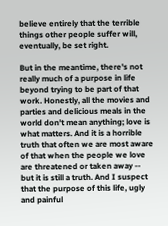believe entirely that the terrible things other people suffer will, eventually, be set right.

But in the meantime, there's not really much of a purpose in life beyond trying to be part of that work. Honestly, all the movies and parties and delicious meals in the world don't mean anything; love is what matters. And it is a horrible truth that often we are most aware of that when the people we love are threatened or taken away -- but it is still a truth. And I suspect that the purpose of this life, ugly and painful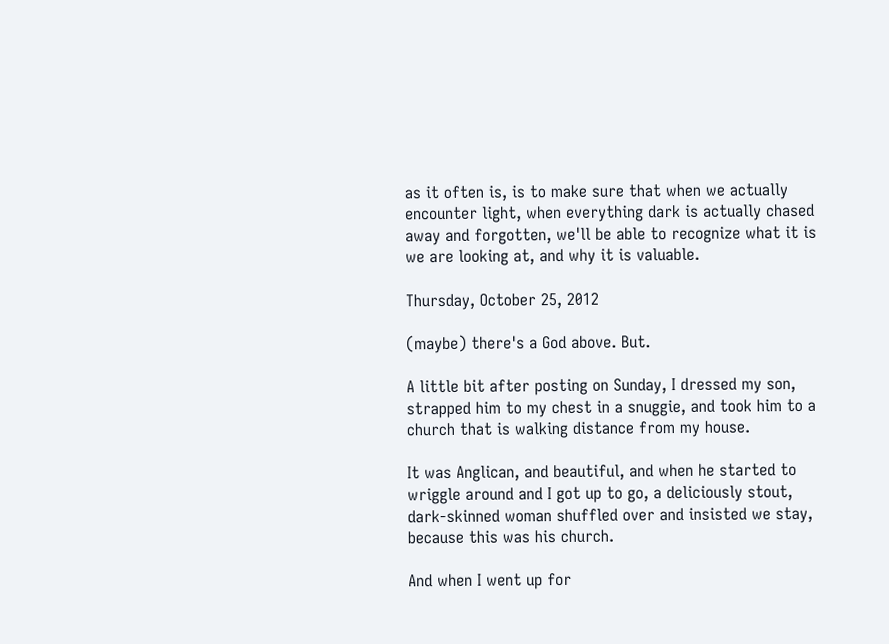as it often is, is to make sure that when we actually encounter light, when everything dark is actually chased away and forgotten, we'll be able to recognize what it is we are looking at, and why it is valuable.

Thursday, October 25, 2012

(maybe) there's a God above. But.

A little bit after posting on Sunday, I dressed my son, strapped him to my chest in a snuggie, and took him to a church that is walking distance from my house.

It was Anglican, and beautiful, and when he started to wriggle around and I got up to go, a deliciously stout, dark-skinned woman shuffled over and insisted we stay, because this was his church.

And when I went up for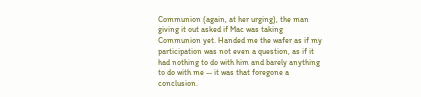Communion (again, at her urging), the man giving it out asked if Mac was taking Communion yet. Handed me the wafer as if my participation was not even a question, as if it had nothing to do with him and barely anything to do with me -- it was that foregone a conclusion.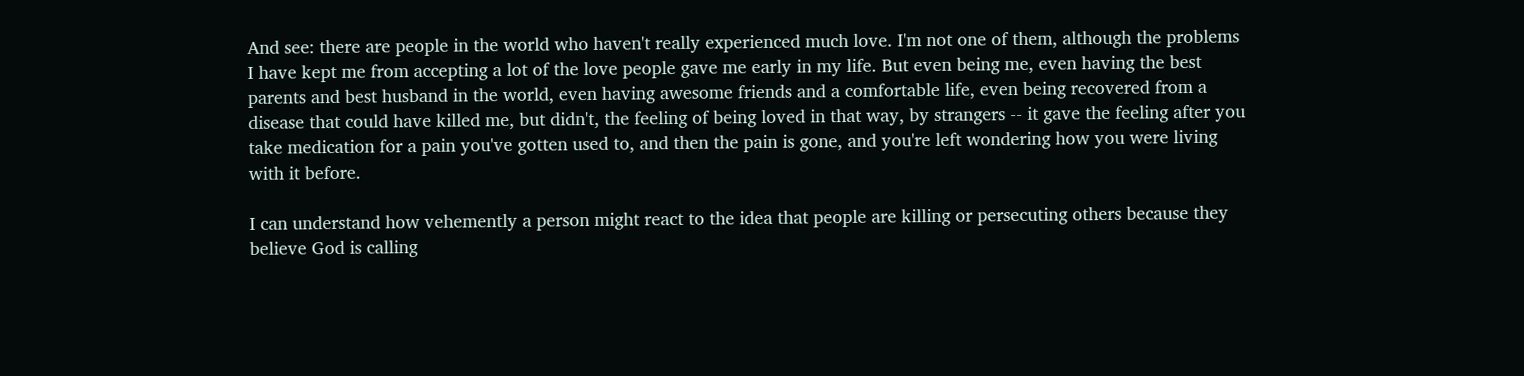And see: there are people in the world who haven't really experienced much love. I'm not one of them, although the problems I have kept me from accepting a lot of the love people gave me early in my life. But even being me, even having the best parents and best husband in the world, even having awesome friends and a comfortable life, even being recovered from a disease that could have killed me, but didn't, the feeling of being loved in that way, by strangers -- it gave the feeling after you take medication for a pain you've gotten used to, and then the pain is gone, and you're left wondering how you were living with it before.

I can understand how vehemently a person might react to the idea that people are killing or persecuting others because they believe God is calling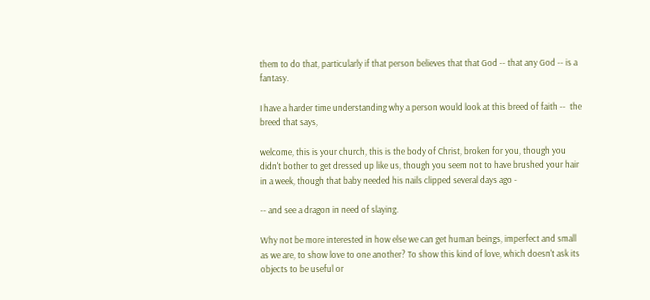them to do that, particularly if that person believes that that God -- that any God -- is a fantasy.

I have a harder time understanding why a person would look at this breed of faith --  the breed that says,

welcome, this is your church, this is the body of Christ, broken for you, though you didn't bother to get dressed up like us, though you seem not to have brushed your hair in a week, though that baby needed his nails clipped several days ago -

-- and see a dragon in need of slaying.

Why not be more interested in how else we can get human beings, imperfect and small as we are, to show love to one another? To show this kind of love, which doesn't ask its objects to be useful or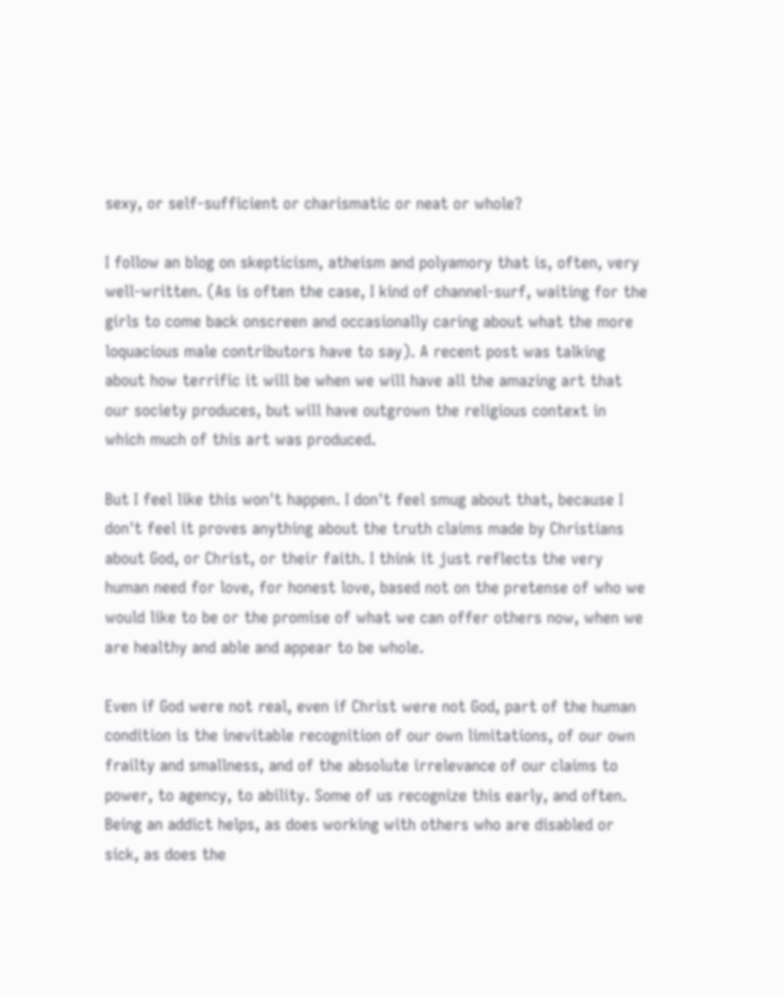sexy, or self-sufficient or charismatic or neat or whole?

I follow an blog on skepticism, atheism and polyamory that is, often, very well-written. (As is often the case, I kind of channel-surf, waiting for the girls to come back onscreen and occasionally caring about what the more loquacious male contributors have to say). A recent post was talking about how terrific it will be when we will have all the amazing art that our society produces, but will have outgrown the religious context in which much of this art was produced.

But I feel like this won't happen. I don't feel smug about that, because I don't feel it proves anything about the truth claims made by Christians about God, or Christ, or their faith. I think it just reflects the very human need for love, for honest love, based not on the pretense of who we would like to be or the promise of what we can offer others now, when we are healthy and able and appear to be whole.

Even if God were not real, even if Christ were not God, part of the human condition is the inevitable recognition of our own limitations, of our own frailty and smallness, and of the absolute irrelevance of our claims to power, to agency, to ability. Some of us recognize this early, and often. Being an addict helps, as does working with others who are disabled or sick, as does the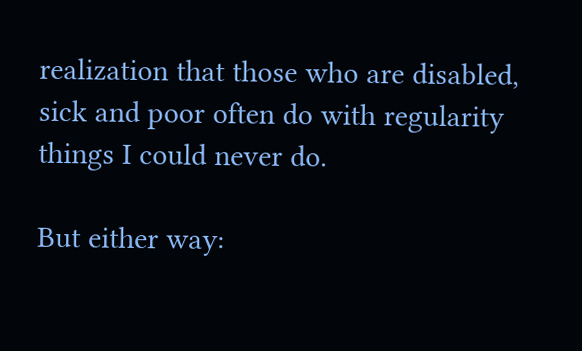realization that those who are disabled, sick and poor often do with regularity things I could never do.

But either way: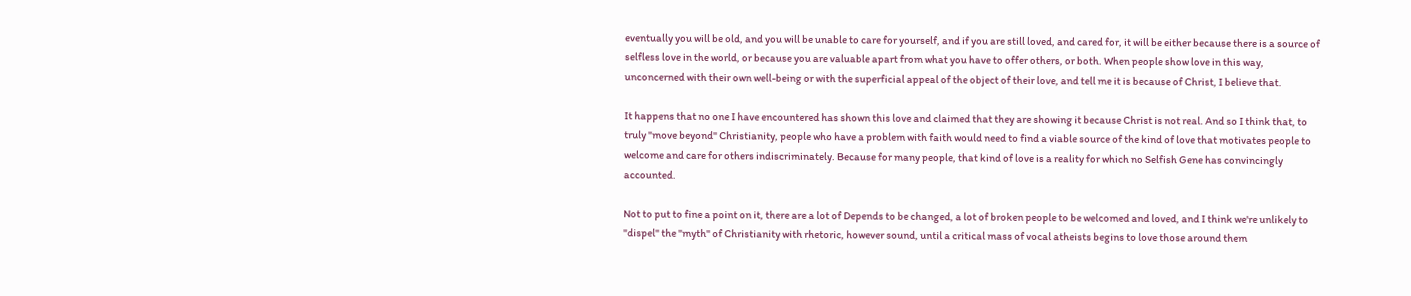eventually you will be old, and you will be unable to care for yourself, and if you are still loved, and cared for, it will be either because there is a source of selfless love in the world, or because you are valuable apart from what you have to offer others, or both. When people show love in this way, unconcerned with their own well-being or with the superficial appeal of the object of their love, and tell me it is because of Christ, I believe that.

It happens that no one I have encountered has shown this love and claimed that they are showing it because Christ is not real. And so I think that, to truly "move beyond" Christianity, people who have a problem with faith would need to find a viable source of the kind of love that motivates people to welcome and care for others indiscriminately. Because for many people, that kind of love is a reality for which no Selfish Gene has convincingly accounted.

Not to put to fine a point on it, there are a lot of Depends to be changed, a lot of broken people to be welcomed and loved, and I think we're unlikely to "dispel" the "myth" of Christianity with rhetoric, however sound, until a critical mass of vocal atheists begins to love those around them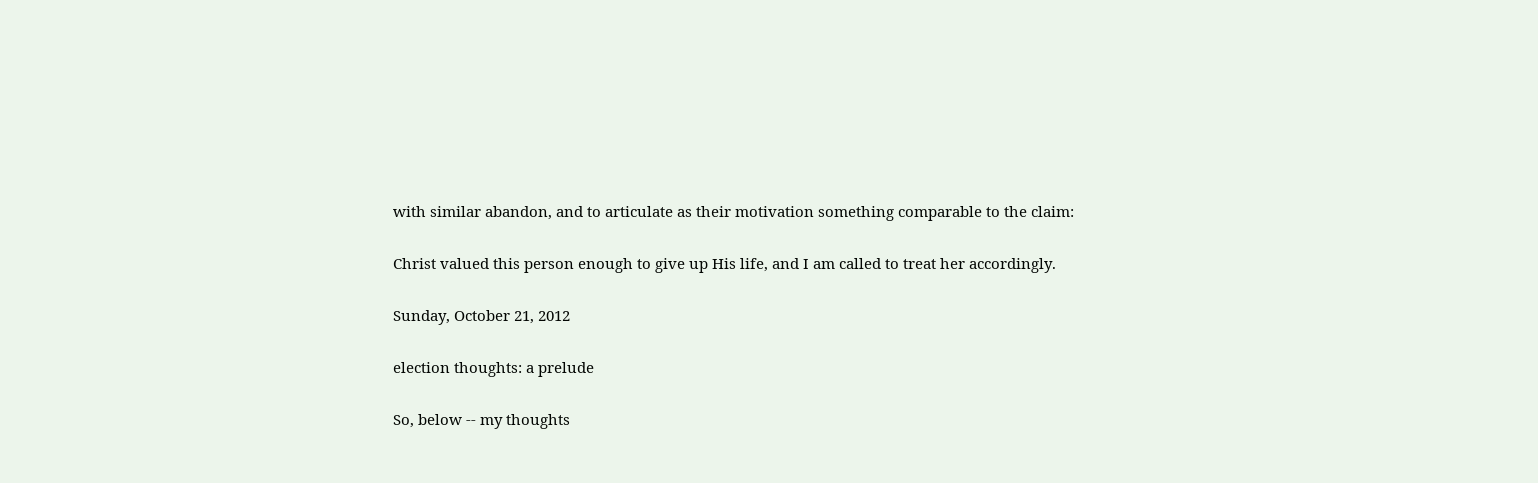with similar abandon, and to articulate as their motivation something comparable to the claim:

Christ valued this person enough to give up His life, and I am called to treat her accordingly.

Sunday, October 21, 2012

election thoughts: a prelude

So, below -- my thoughts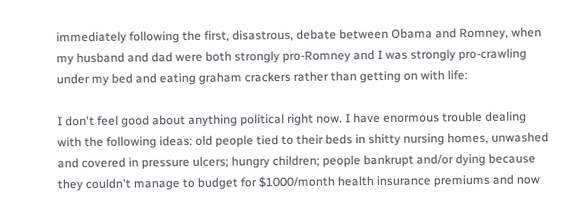immediately following the first, disastrous, debate between Obama and Romney, when my husband and dad were both strongly pro-Romney and I was strongly pro-crawling under my bed and eating graham crackers rather than getting on with life:

I don't feel good about anything political right now. I have enormous trouble dealing with the following ideas: old people tied to their beds in shitty nursing homes, unwashed and covered in pressure ulcers; hungry children; people bankrupt and/or dying because they couldn't manage to budget for $1000/month health insurance premiums and now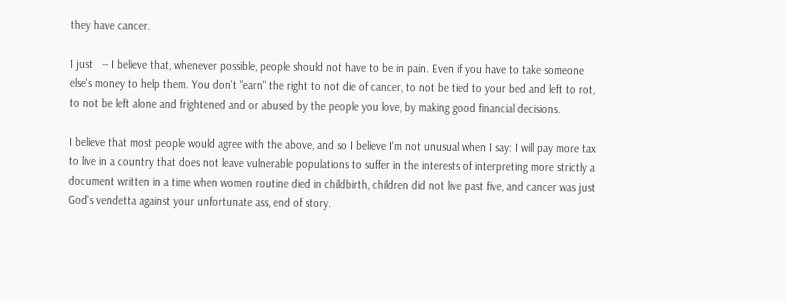they have cancer.

I just   -- I believe that, whenever possible, people should not have to be in pain. Even if you have to take someone else's money to help them. You don't "earn" the right to not die of cancer, to not be tied to your bed and left to rot, to not be left alone and frightened and or abused by the people you love, by making good financial decisions.

I believe that most people would agree with the above, and so I believe I'm not unusual when I say: I will pay more tax to live in a country that does not leave vulnerable populations to suffer in the interests of interpreting more strictly a document written in a time when women routine died in childbirth, children did not live past five, and cancer was just God's vendetta against your unfortunate ass, end of story.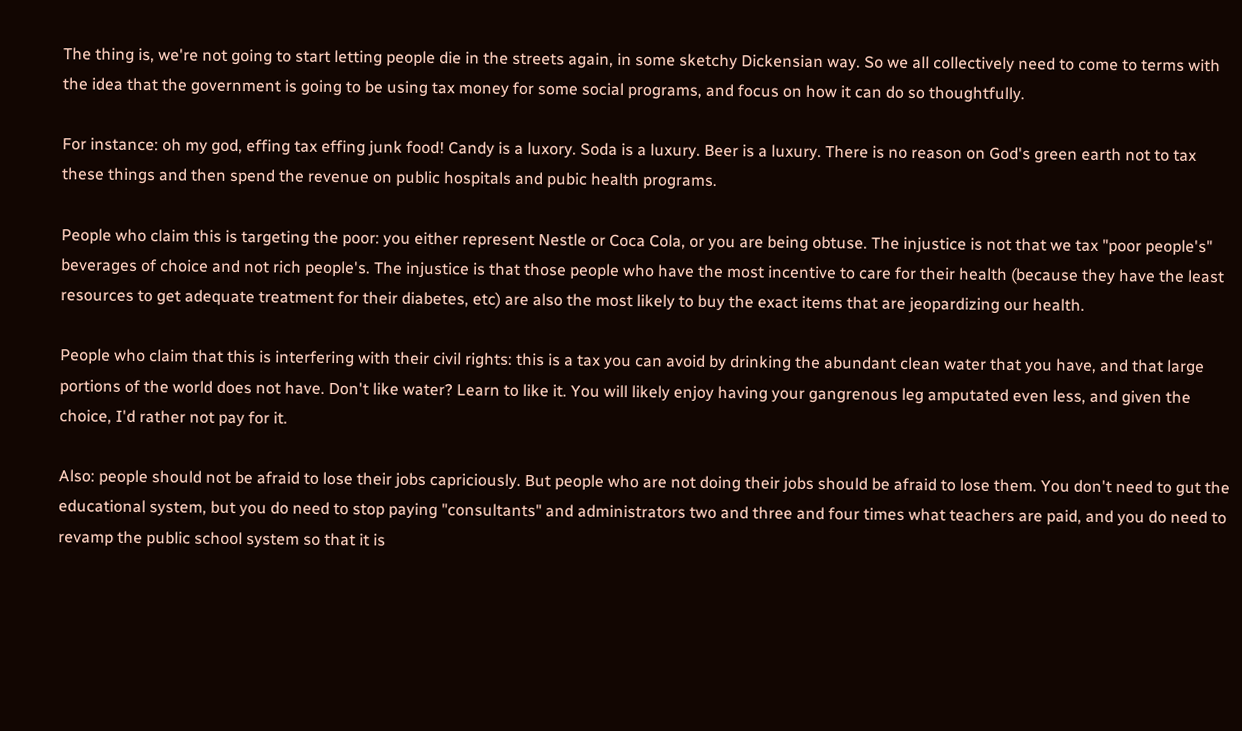The thing is, we're not going to start letting people die in the streets again, in some sketchy Dickensian way. So we all collectively need to come to terms with the idea that the government is going to be using tax money for some social programs, and focus on how it can do so thoughtfully.

For instance: oh my god, effing tax effing junk food! Candy is a luxory. Soda is a luxury. Beer is a luxury. There is no reason on God's green earth not to tax these things and then spend the revenue on public hospitals and pubic health programs.

People who claim this is targeting the poor: you either represent Nestle or Coca Cola, or you are being obtuse. The injustice is not that we tax "poor people's" beverages of choice and not rich people's. The injustice is that those people who have the most incentive to care for their health (because they have the least resources to get adequate treatment for their diabetes, etc) are also the most likely to buy the exact items that are jeopardizing our health.

People who claim that this is interfering with their civil rights: this is a tax you can avoid by drinking the abundant clean water that you have, and that large portions of the world does not have. Don't like water? Learn to like it. You will likely enjoy having your gangrenous leg amputated even less, and given the choice, I'd rather not pay for it.

Also: people should not be afraid to lose their jobs capriciously. But people who are not doing their jobs should be afraid to lose them. You don't need to gut the educational system, but you do need to stop paying "consultants" and administrators two and three and four times what teachers are paid, and you do need to revamp the public school system so that it is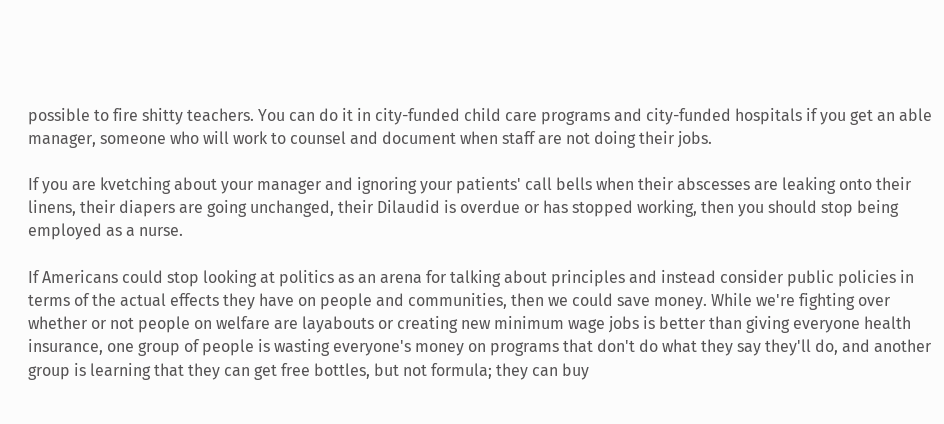possible to fire shitty teachers. You can do it in city-funded child care programs and city-funded hospitals if you get an able manager, someone who will work to counsel and document when staff are not doing their jobs.

If you are kvetching about your manager and ignoring your patients' call bells when their abscesses are leaking onto their linens, their diapers are going unchanged, their Dilaudid is overdue or has stopped working, then you should stop being employed as a nurse.

If Americans could stop looking at politics as an arena for talking about principles and instead consider public policies in terms of the actual effects they have on people and communities, then we could save money. While we're fighting over whether or not people on welfare are layabouts or creating new minimum wage jobs is better than giving everyone health insurance, one group of people is wasting everyone's money on programs that don't do what they say they'll do, and another group is learning that they can get free bottles, but not formula; they can buy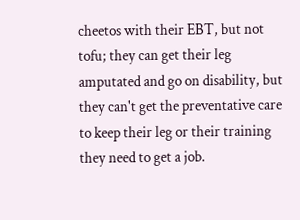cheetos with their EBT, but not tofu; they can get their leg amputated and go on disability, but they can't get the preventative care to keep their leg or their training they need to get a job.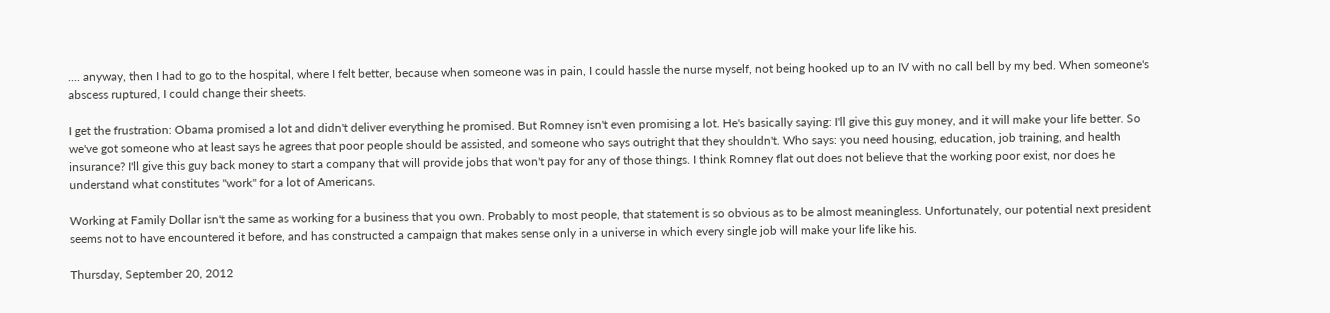.... anyway, then I had to go to the hospital, where I felt better, because when someone was in pain, I could hassle the nurse myself, not being hooked up to an IV with no call bell by my bed. When someone's abscess ruptured, I could change their sheets.

I get the frustration: Obama promised a lot and didn't deliver everything he promised. But Romney isn't even promising a lot. He's basically saying: I'll give this guy money, and it will make your life better. So we've got someone who at least says he agrees that poor people should be assisted, and someone who says outright that they shouldn't. Who says: you need housing, education, job training, and health insurance? I'll give this guy back money to start a company that will provide jobs that won't pay for any of those things. I think Romney flat out does not believe that the working poor exist, nor does he understand what constitutes "work" for a lot of Americans.

Working at Family Dollar isn't the same as working for a business that you own. Probably to most people, that statement is so obvious as to be almost meaningless. Unfortunately, our potential next president seems not to have encountered it before, and has constructed a campaign that makes sense only in a universe in which every single job will make your life like his.

Thursday, September 20, 2012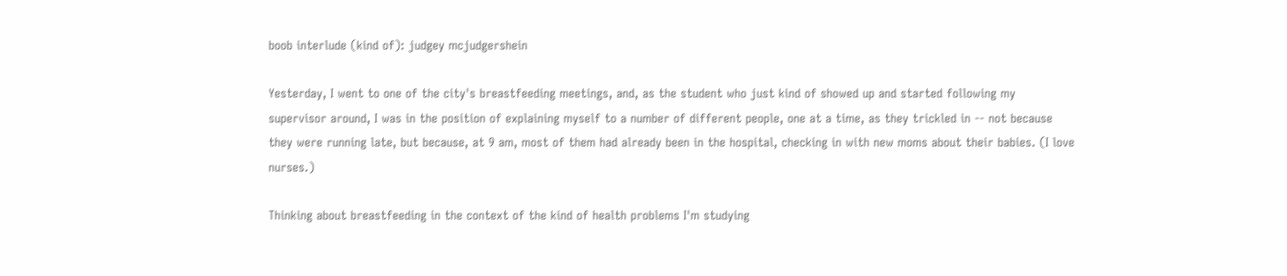boob interlude (kind of): judgey mcjudgershein

Yesterday, I went to one of the city's breastfeeding meetings, and, as the student who just kind of showed up and started following my supervisor around, I was in the position of explaining myself to a number of different people, one at a time, as they trickled in -- not because they were running late, but because, at 9 am, most of them had already been in the hospital, checking in with new moms about their babies. (I love nurses.)

Thinking about breastfeeding in the context of the kind of health problems I'm studying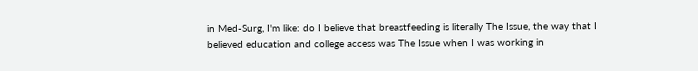in Med-Surg, I'm like: do I believe that breastfeeding is literally The Issue, the way that I believed education and college access was The Issue when I was working in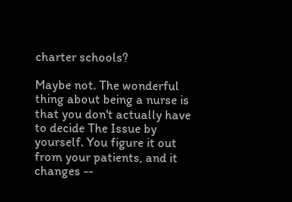charter schools?

Maybe not. The wonderful thing about being a nurse is that you don't actually have to decide The Issue by yourself. You figure it out from your patients, and it changes --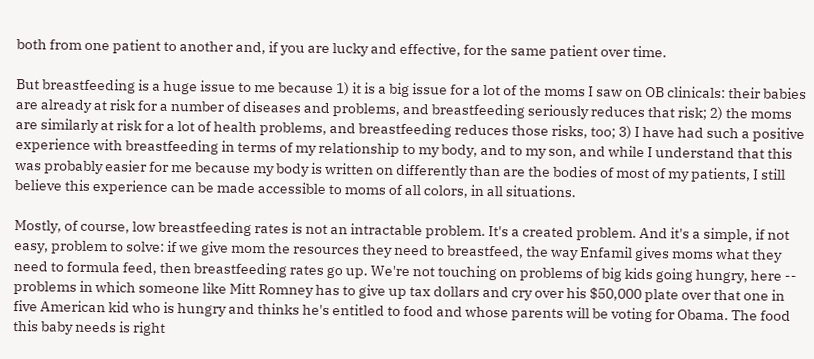both from one patient to another and, if you are lucky and effective, for the same patient over time.

But breastfeeding is a huge issue to me because 1) it is a big issue for a lot of the moms I saw on OB clinicals: their babies are already at risk for a number of diseases and problems, and breastfeeding seriously reduces that risk; 2) the moms are similarly at risk for a lot of health problems, and breastfeeding reduces those risks, too; 3) I have had such a positive experience with breastfeeding in terms of my relationship to my body, and to my son, and while I understand that this was probably easier for me because my body is written on differently than are the bodies of most of my patients, I still believe this experience can be made accessible to moms of all colors, in all situations.

Mostly, of course, low breastfeeding rates is not an intractable problem. It's a created problem. And it's a simple, if not easy, problem to solve: if we give mom the resources they need to breastfeed, the way Enfamil gives moms what they need to formula feed, then breastfeeding rates go up. We're not touching on problems of big kids going hungry, here -- problems in which someone like Mitt Romney has to give up tax dollars and cry over his $50,000 plate over that one in five American kid who is hungry and thinks he's entitled to food and whose parents will be voting for Obama. The food this baby needs is right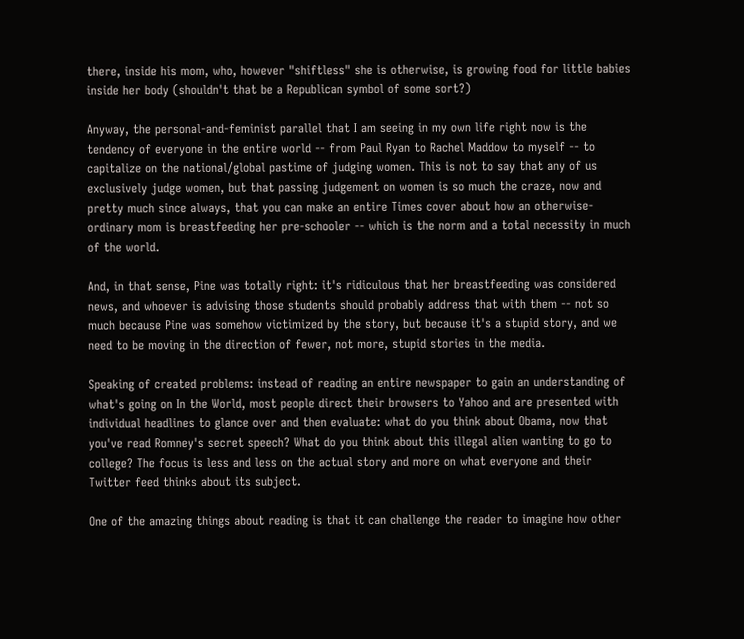there, inside his mom, who, however "shiftless" she is otherwise, is growing food for little babies inside her body (shouldn't that be a Republican symbol of some sort?)

Anyway, the personal-and-feminist parallel that I am seeing in my own life right now is the tendency of everyone in the entire world -- from Paul Ryan to Rachel Maddow to myself -- to capitalize on the national/global pastime of judging women. This is not to say that any of us exclusively judge women, but that passing judgement on women is so much the craze, now and pretty much since always, that you can make an entire Times cover about how an otherwise-ordinary mom is breastfeeding her pre-schooler -- which is the norm and a total necessity in much of the world.

And, in that sense, Pine was totally right: it's ridiculous that her breastfeeding was considered news, and whoever is advising those students should probably address that with them -- not so much because Pine was somehow victimized by the story, but because it's a stupid story, and we need to be moving in the direction of fewer, not more, stupid stories in the media.

Speaking of created problems: instead of reading an entire newspaper to gain an understanding of what's going on In the World, most people direct their browsers to Yahoo and are presented with individual headlines to glance over and then evaluate: what do you think about Obama, now that you've read Romney's secret speech? What do you think about this illegal alien wanting to go to college? The focus is less and less on the actual story and more on what everyone and their Twitter feed thinks about its subject.

One of the amazing things about reading is that it can challenge the reader to imagine how other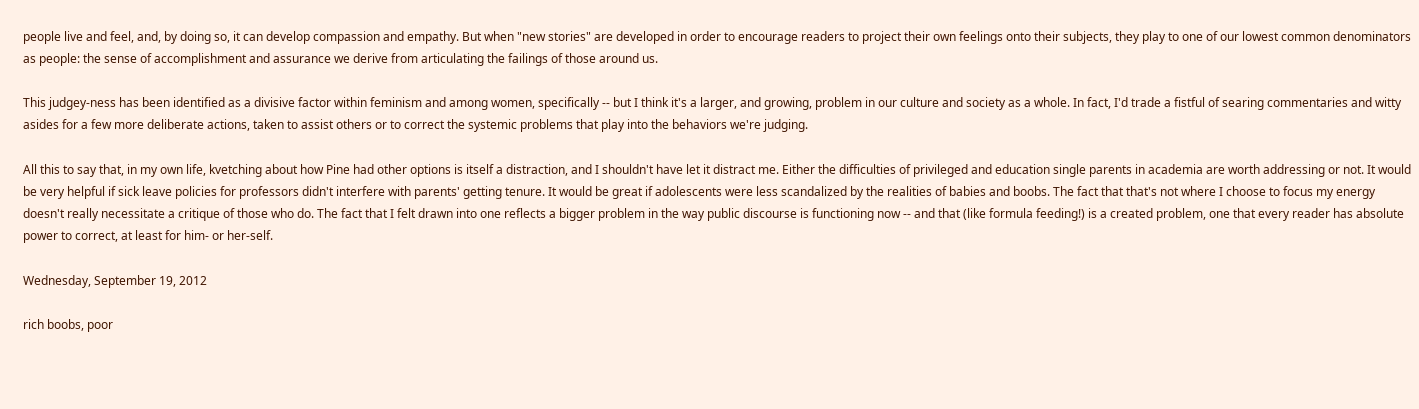people live and feel, and, by doing so, it can develop compassion and empathy. But when "new stories" are developed in order to encourage readers to project their own feelings onto their subjects, they play to one of our lowest common denominators as people: the sense of accomplishment and assurance we derive from articulating the failings of those around us.

This judgey-ness has been identified as a divisive factor within feminism and among women, specifically -- but I think it's a larger, and growing, problem in our culture and society as a whole. In fact, I'd trade a fistful of searing commentaries and witty asides for a few more deliberate actions, taken to assist others or to correct the systemic problems that play into the behaviors we're judging.

All this to say that, in my own life, kvetching about how Pine had other options is itself a distraction, and I shouldn't have let it distract me. Either the difficulties of privileged and education single parents in academia are worth addressing or not. It would be very helpful if sick leave policies for professors didn't interfere with parents' getting tenure. It would be great if adolescents were less scandalized by the realities of babies and boobs. The fact that that's not where I choose to focus my energy doesn't really necessitate a critique of those who do. The fact that I felt drawn into one reflects a bigger problem in the way public discourse is functioning now -- and that (like formula feeding!) is a created problem, one that every reader has absolute power to correct, at least for him- or her-self.

Wednesday, September 19, 2012

rich boobs, poor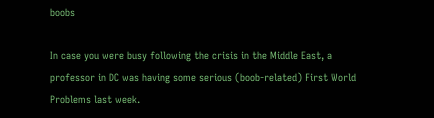boobs

In case you were busy following the crisis in the Middle East, a professor in DC was having some serious (boob-related) First World Problems last week.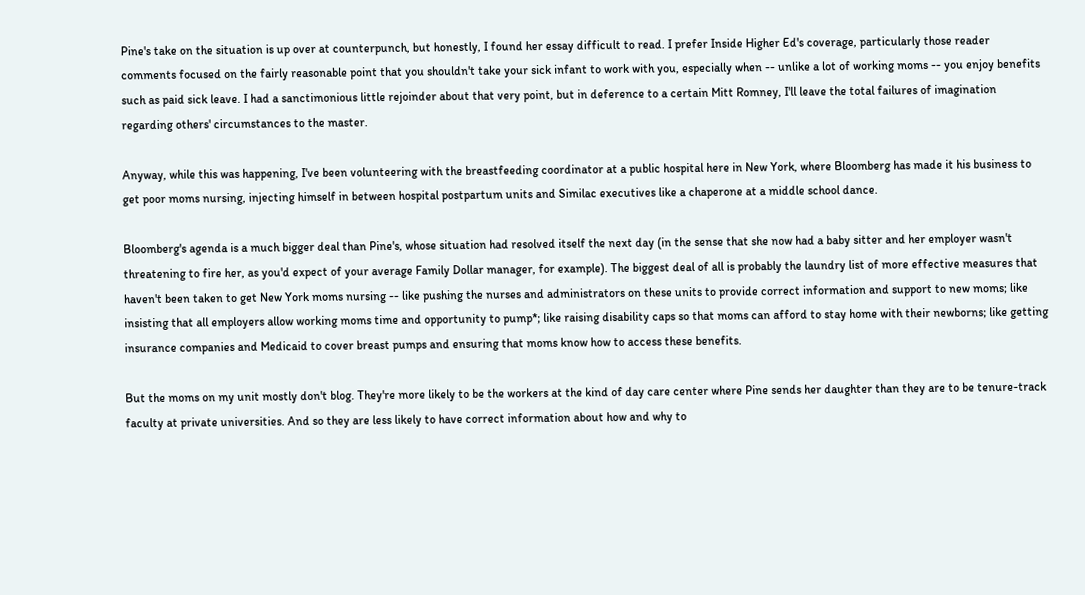Pine's take on the situation is up over at counterpunch, but honestly, I found her essay difficult to read. I prefer Inside Higher Ed's coverage, particularly those reader comments focused on the fairly reasonable point that you shouldn't take your sick infant to work with you, especially when -- unlike a lot of working moms -- you enjoy benefits such as paid sick leave. I had a sanctimonious little rejoinder about that very point, but in deference to a certain Mitt Romney, I'll leave the total failures of imagination regarding others' circumstances to the master.

Anyway, while this was happening, I've been volunteering with the breastfeeding coordinator at a public hospital here in New York, where Bloomberg has made it his business to get poor moms nursing, injecting himself in between hospital postpartum units and Similac executives like a chaperone at a middle school dance.

Bloomberg's agenda is a much bigger deal than Pine's, whose situation had resolved itself the next day (in the sense that she now had a baby sitter and her employer wasn't threatening to fire her, as you'd expect of your average Family Dollar manager, for example). The biggest deal of all is probably the laundry list of more effective measures that haven't been taken to get New York moms nursing -- like pushing the nurses and administrators on these units to provide correct information and support to new moms; like insisting that all employers allow working moms time and opportunity to pump*; like raising disability caps so that moms can afford to stay home with their newborns; like getting insurance companies and Medicaid to cover breast pumps and ensuring that moms know how to access these benefits.

But the moms on my unit mostly don't blog. They're more likely to be the workers at the kind of day care center where Pine sends her daughter than they are to be tenure-track faculty at private universities. And so they are less likely to have correct information about how and why to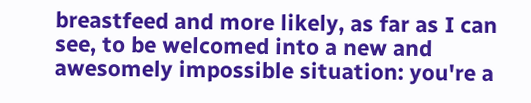breastfeed and more likely, as far as I can see, to be welcomed into a new and awesomely impossible situation: you're a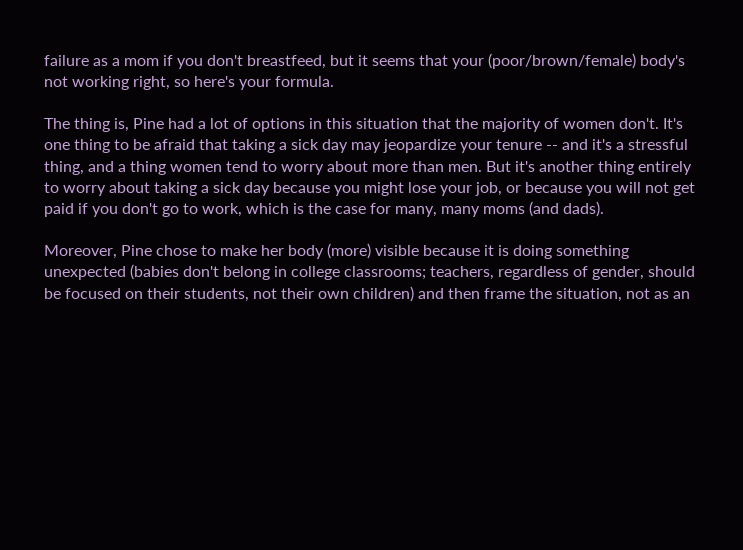failure as a mom if you don't breastfeed, but it seems that your (poor/brown/female) body's not working right, so here's your formula.

The thing is, Pine had a lot of options in this situation that the majority of women don't. It's one thing to be afraid that taking a sick day may jeopardize your tenure -- and it's a stressful thing, and a thing women tend to worry about more than men. But it's another thing entirely to worry about taking a sick day because you might lose your job, or because you will not get paid if you don't go to work, which is the case for many, many moms (and dads).

Moreover, Pine chose to make her body (more) visible because it is doing something unexpected (babies don't belong in college classrooms; teachers, regardless of gender, should be focused on their students, not their own children) and then frame the situation, not as an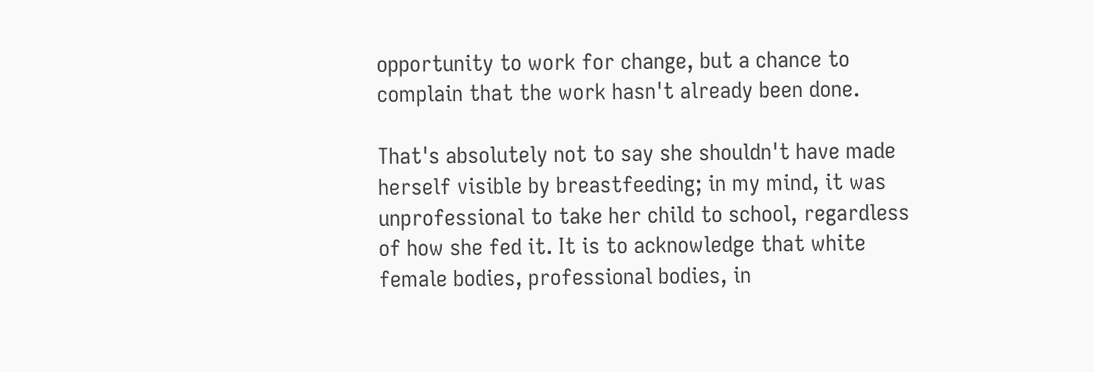opportunity to work for change, but a chance to complain that the work hasn't already been done.

That's absolutely not to say she shouldn't have made herself visible by breastfeeding; in my mind, it was unprofessional to take her child to school, regardless of how she fed it. It is to acknowledge that white female bodies, professional bodies, in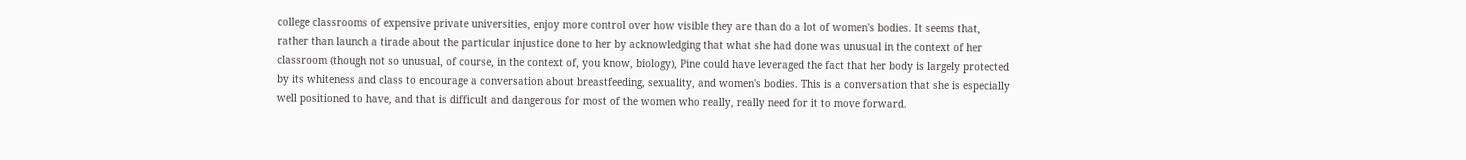college classrooms of expensive private universities, enjoy more control over how visible they are than do a lot of women's bodies. It seems that, rather than launch a tirade about the particular injustice done to her by acknowledging that what she had done was unusual in the context of her classroom (though not so unusual, of course, in the context of, you know, biology), Pine could have leveraged the fact that her body is largely protected by its whiteness and class to encourage a conversation about breastfeeding, sexuality, and women's bodies. This is a conversation that she is especially well positioned to have, and that is difficult and dangerous for most of the women who really, really need for it to move forward.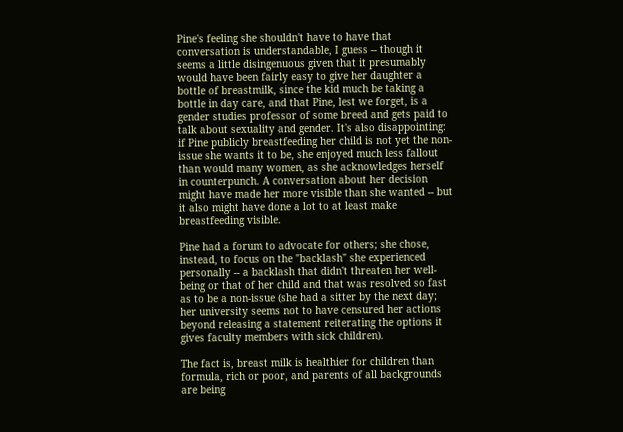Pine's feeling she shouldn't have to have that conversation is understandable, I guess -- though it seems a little disingenuous given that it presumably would have been fairly easy to give her daughter a bottle of breastmilk, since the kid much be taking a bottle in day care, and that Pine, lest we forget, is a gender studies professor of some breed and gets paid to talk about sexuality and gender. It's also disappointing: if Pine publicly breastfeeding her child is not yet the non-issue she wants it to be, she enjoyed much less fallout than would many women, as she acknowledges herself in counterpunch. A conversation about her decision might have made her more visible than she wanted -- but it also might have done a lot to at least make breastfeeding visible.

Pine had a forum to advocate for others; she chose, instead, to focus on the "backlash" she experienced personally -- a backlash that didn't threaten her well-being or that of her child and that was resolved so fast as to be a non-issue (she had a sitter by the next day; her university seems not to have censured her actions beyond releasing a statement reiterating the options it gives faculty members with sick children).

The fact is, breast milk is healthier for children than formula, rich or poor, and parents of all backgrounds are being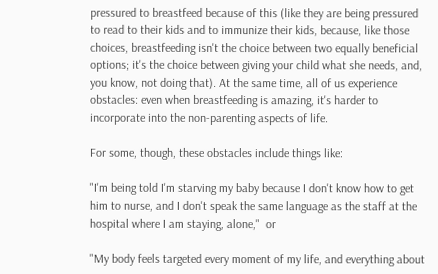pressured to breastfeed because of this (like they are being pressured to read to their kids and to immunize their kids, because, like those choices, breastfeeding isn't the choice between two equally beneficial options; it's the choice between giving your child what she needs, and, you know, not doing that). At the same time, all of us experience obstacles: even when breastfeeding is amazing, it's harder to incorporate into the non-parenting aspects of life.

For some, though, these obstacles include things like:

"I'm being told I'm starving my baby because I don't know how to get him to nurse, and I don't speak the same language as the staff at the hospital where I am staying, alone,"  or

"My body feels targeted every moment of my life, and everything about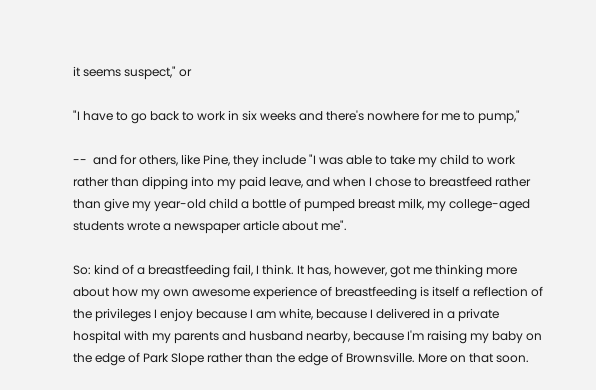it seems suspect," or

"I have to go back to work in six weeks and there's nowhere for me to pump,"

--  and for others, like Pine, they include "I was able to take my child to work rather than dipping into my paid leave, and when I chose to breastfeed rather than give my year-old child a bottle of pumped breast milk, my college-aged students wrote a newspaper article about me".

So: kind of a breastfeeding fail, I think. It has, however, got me thinking more about how my own awesome experience of breastfeeding is itself a reflection of the privileges I enjoy because I am white, because I delivered in a private hospital with my parents and husband nearby, because I'm raising my baby on the edge of Park Slope rather than the edge of Brownsville. More on that soon.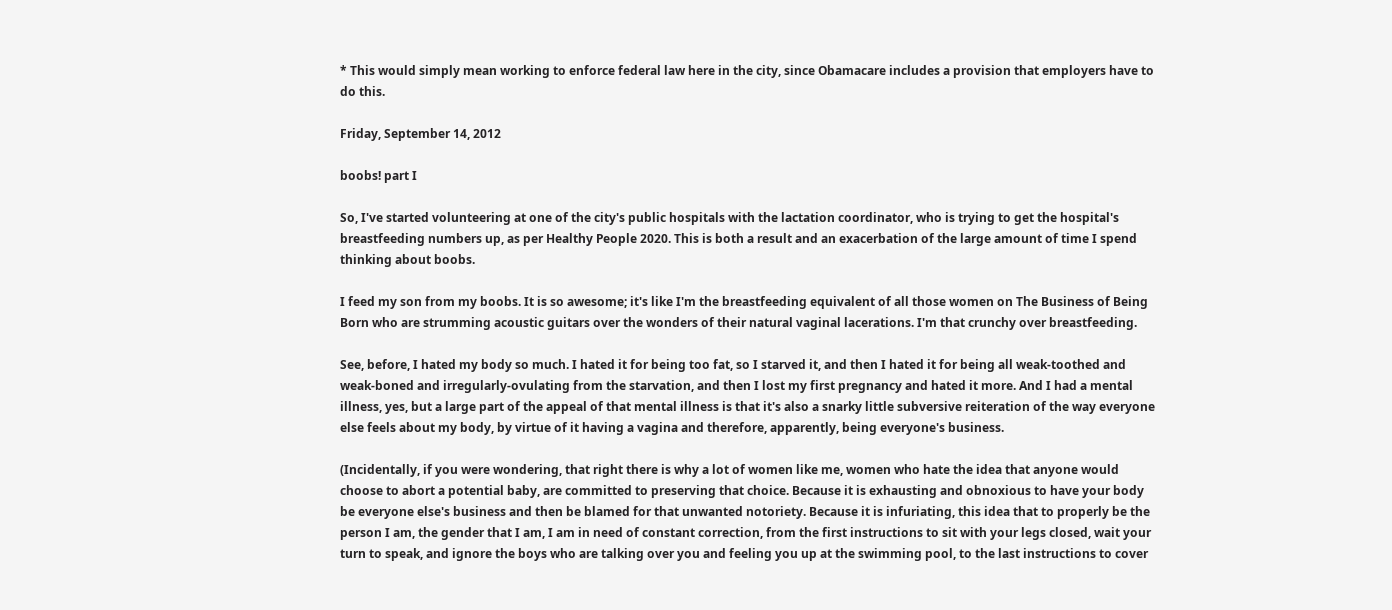* This would simply mean working to enforce federal law here in the city, since Obamacare includes a provision that employers have to do this.

Friday, September 14, 2012

boobs! part I

So, I've started volunteering at one of the city's public hospitals with the lactation coordinator, who is trying to get the hospital's breastfeeding numbers up, as per Healthy People 2020. This is both a result and an exacerbation of the large amount of time I spend thinking about boobs.

I feed my son from my boobs. It is so awesome; it's like I'm the breastfeeding equivalent of all those women on The Business of Being Born who are strumming acoustic guitars over the wonders of their natural vaginal lacerations. I'm that crunchy over breastfeeding.

See, before, I hated my body so much. I hated it for being too fat, so I starved it, and then I hated it for being all weak-toothed and weak-boned and irregularly-ovulating from the starvation, and then I lost my first pregnancy and hated it more. And I had a mental illness, yes, but a large part of the appeal of that mental illness is that it's also a snarky little subversive reiteration of the way everyone else feels about my body, by virtue of it having a vagina and therefore, apparently, being everyone's business.

(Incidentally, if you were wondering, that right there is why a lot of women like me, women who hate the idea that anyone would choose to abort a potential baby, are committed to preserving that choice. Because it is exhausting and obnoxious to have your body be everyone else's business and then be blamed for that unwanted notoriety. Because it is infuriating, this idea that to properly be the person I am, the gender that I am, I am in need of constant correction, from the first instructions to sit with your legs closed, wait your turn to speak, and ignore the boys who are talking over you and feeling you up at the swimming pool, to the last instructions to cover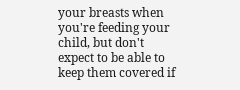your breasts when you're feeding your child, but don't expect to be able to keep them covered if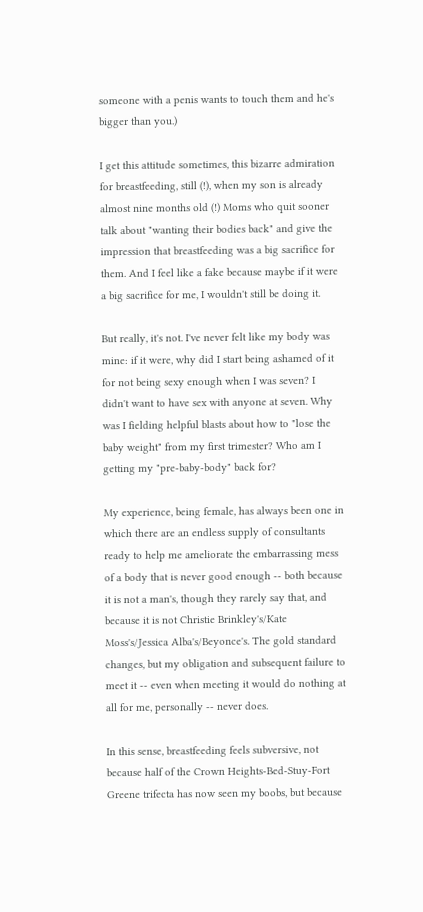someone with a penis wants to touch them and he's bigger than you.)

I get this attitude sometimes, this bizarre admiration for breastfeeding, still (!), when my son is already almost nine months old (!) Moms who quit sooner talk about "wanting their bodies back" and give the impression that breastfeeding was a big sacrifice for them. And I feel like a fake because maybe if it were a big sacrifice for me, I wouldn't still be doing it.

But really, it's not. I've never felt like my body was mine: if it were, why did I start being ashamed of it for not being sexy enough when I was seven? I didn't want to have sex with anyone at seven. Why was I fielding helpful blasts about how to "lose the baby weight" from my first trimester? Who am I getting my "pre-baby-body" back for?

My experience, being female, has always been one in which there are an endless supply of consultants ready to help me ameliorate the embarrassing mess of a body that is never good enough -- both because it is not a man's, though they rarely say that, and because it is not Christie Brinkley's/Kate Moss's/Jessica Alba's/Beyonce's. The gold standard changes, but my obligation and subsequent failure to meet it -- even when meeting it would do nothing at all for me, personally -- never does.

In this sense, breastfeeding feels subversive, not because half of the Crown Heights-Bed-Stuy-Fort Greene trifecta has now seen my boobs, but because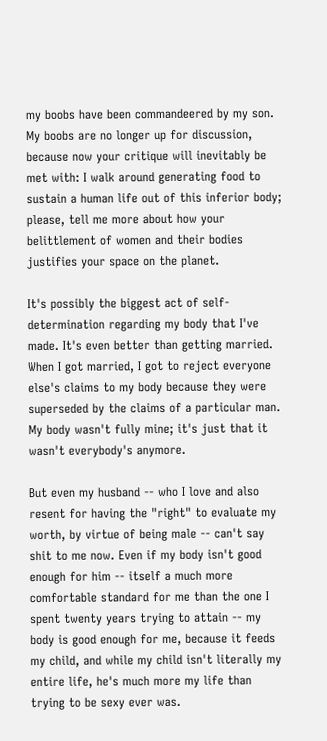my boobs have been commandeered by my son. My boobs are no longer up for discussion, because now your critique will inevitably be met with: I walk around generating food to sustain a human life out of this inferior body; please, tell me more about how your belittlement of women and their bodies justifies your space on the planet.

It's possibly the biggest act of self-determination regarding my body that I've made. It's even better than getting married. When I got married, I got to reject everyone else's claims to my body because they were superseded by the claims of a particular man. My body wasn't fully mine; it's just that it wasn't everybody's anymore.

But even my husband -- who I love and also resent for having the "right" to evaluate my worth, by virtue of being male -- can't say shit to me now. Even if my body isn't good enough for him -- itself a much more comfortable standard for me than the one I spent twenty years trying to attain -- my body is good enough for me, because it feeds my child, and while my child isn't literally my entire life, he's much more my life than trying to be sexy ever was.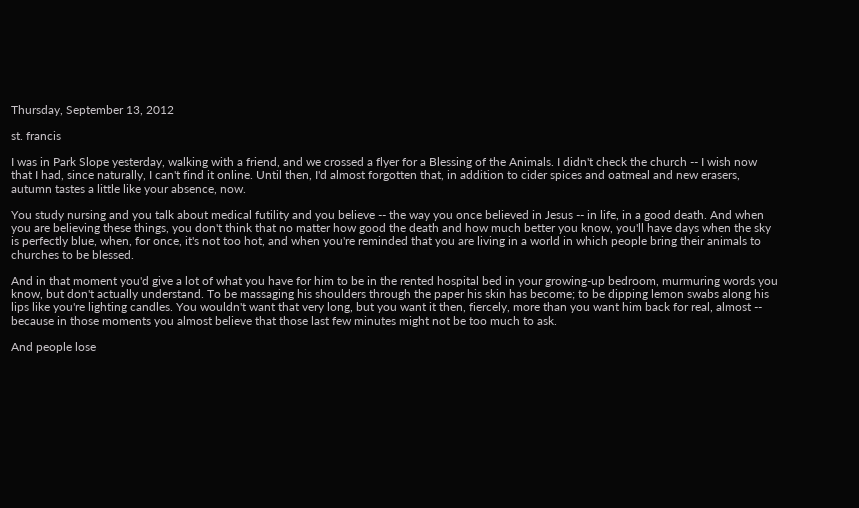Thursday, September 13, 2012

st. francis

I was in Park Slope yesterday, walking with a friend, and we crossed a flyer for a Blessing of the Animals. I didn't check the church -- I wish now that I had, since naturally, I can't find it online. Until then, I'd almost forgotten that, in addition to cider spices and oatmeal and new erasers, autumn tastes a little like your absence, now.

You study nursing and you talk about medical futility and you believe -- the way you once believed in Jesus -- in life, in a good death. And when you are believing these things, you don't think that no matter how good the death and how much better you know, you'll have days when the sky is perfectly blue, when, for once, it's not too hot, and when you're reminded that you are living in a world in which people bring their animals to churches to be blessed.

And in that moment you'd give a lot of what you have for him to be in the rented hospital bed in your growing-up bedroom, murmuring words you know, but don't actually understand. To be massaging his shoulders through the paper his skin has become; to be dipping lemon swabs along his lips like you're lighting candles. You wouldn't want that very long, but you want it then, fiercely, more than you want him back for real, almost -- because in those moments you almost believe that those last few minutes might not be too much to ask.

And people lose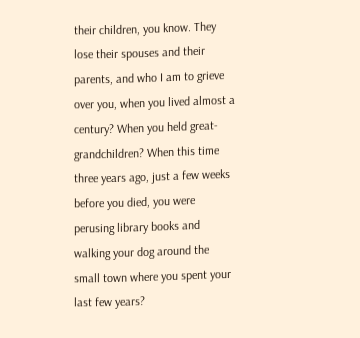their children, you know. They lose their spouses and their parents, and who I am to grieve over you, when you lived almost a century? When you held great-grandchildren? When this time three years ago, just a few weeks before you died, you were perusing library books and walking your dog around the small town where you spent your last few years?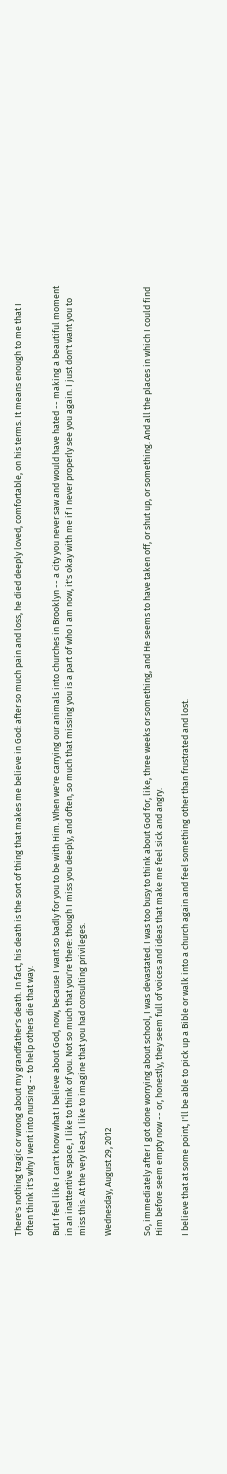There's nothing tragic or wrong about my grandfather's death. In fact, his death is the sort of thing that makes me believe in God: after so much pain and loss, he died deeply loved, comfortable, on his terms. It means enough to me that I often think it's why I went into nursing -- to help others die that way.

But I feel like I can't know what I believe about God, now, because I want so badly for you to be with Him. When we're carrying our animals into churches in Brooklyn -- a city you never saw and would have hated -- making a beautiful moment in an inattentive space, I like to think of you. Not so much that you're there: though I miss you deeply, and often, so much that missing you is a part of who I am now, it's okay with me if I never properly see you again. I just don't want you to miss this. At the very least, I like to imagine that you had consulting privileges.

Wednesday, August 29, 2012


So, immediately after I got done worrying about school, I was devastated. I was too busy to think about God for, like, three weeks or something, and He seems to have taken off, or shut up, or something. And all the places in which I could find Him before seem empty now -- or, honestly, they seem full of voices and ideas that make me feel sick and angry.

I believe that at some point, I'll be able to pick up a Bible or walk into a church again and feel something other than frustrated and lost.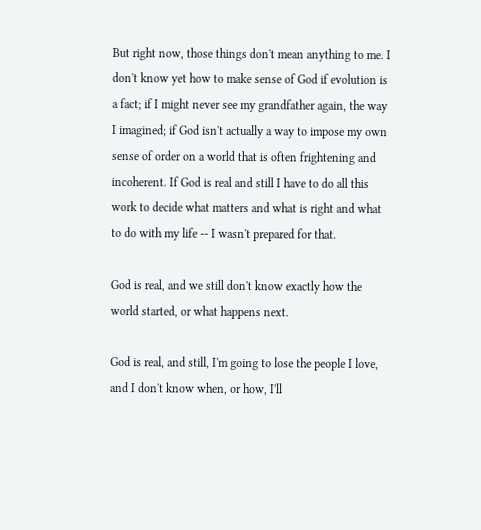But right now, those things don't mean anything to me. I don't know yet how to make sense of God if evolution is a fact; if I might never see my grandfather again, the way I imagined; if God isn't actually a way to impose my own sense of order on a world that is often frightening and incoherent. If God is real and still I have to do all this work to decide what matters and what is right and what to do with my life -- I wasn't prepared for that.

God is real, and we still don't know exactly how the world started, or what happens next.

God is real, and still, I'm going to lose the people I love, and I don't know when, or how, I'll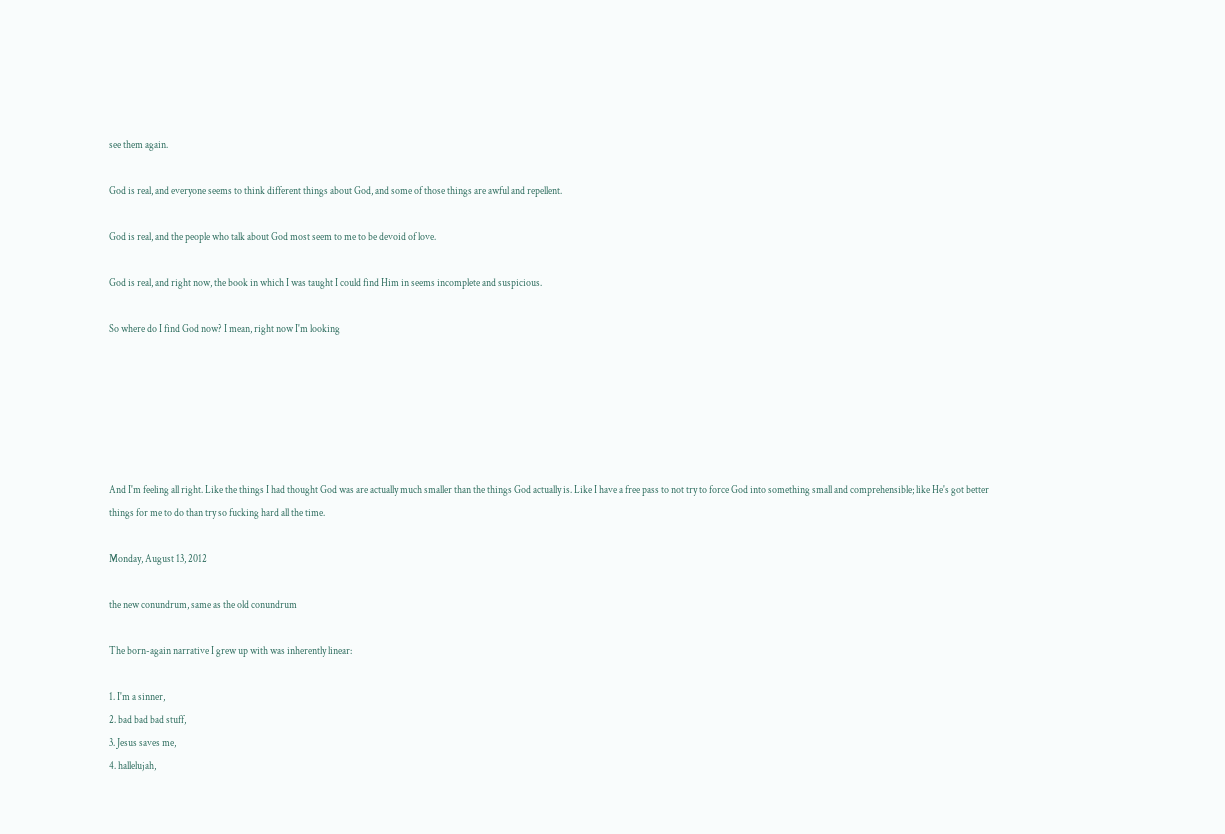see them again.

God is real, and everyone seems to think different things about God, and some of those things are awful and repellent.

God is real, and the people who talk about God most seem to me to be devoid of love.

God is real, and right now, the book in which I was taught I could find Him in seems incomplete and suspicious.

So where do I find God now? I mean, right now I'm looking






And I'm feeling all right. Like the things I had thought God was are actually much smaller than the things God actually is. Like I have a free pass to not try to force God into something small and comprehensible; like He's got better things for me to do than try so fucking hard all the time.

Monday, August 13, 2012

the new conundrum, same as the old conundrum

The born-again narrative I grew up with was inherently linear:

1. I'm a sinner,
2. bad bad bad stuff,
3. Jesus saves me,
4. hallelujah,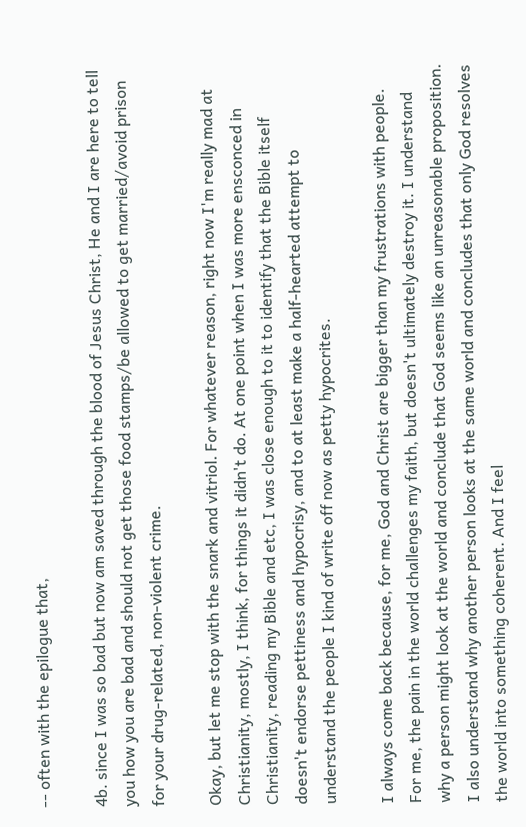-- often with the epilogue that,

4b. since I was so bad but now am saved through the blood of Jesus Christ, He and I are here to tell you how you are bad and should not get those food stamps/be allowed to get married/avoid prison for your drug-related, non-violent crime.

Okay, but let me stop with the snark and vitriol. For whatever reason, right now I'm really mad at Christianity, mostly, I think, for things it didn't do. At one point when I was more ensconced in Christianity, reading my Bible and etc, I was close enough to it to identify that the Bible itself doesn't endorse pettiness and hypocrisy, and to at least make a half-hearted attempt to understand the people I kind of write off now as petty hypocrites.

I always come back because, for me, God and Christ are bigger than my frustrations with people. For me, the pain in the world challenges my faith, but doesn't ultimately destroy it. I understand why a person might look at the world and conclude that God seems like an unreasonable proposition. I also understand why another person looks at the same world and concludes that only God resolves the world into something coherent. And I feel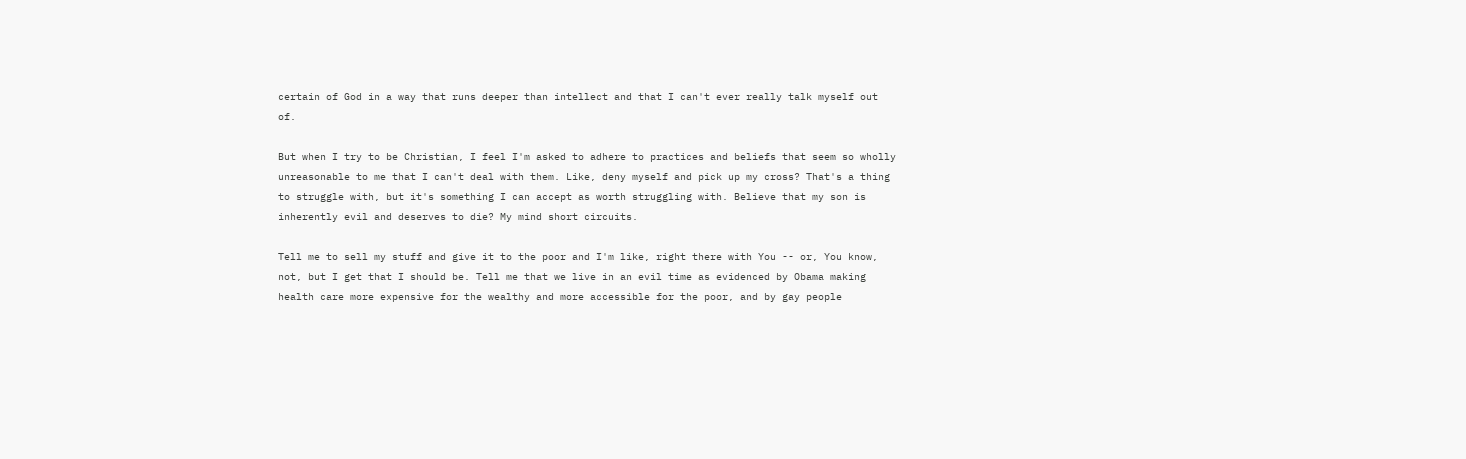certain of God in a way that runs deeper than intellect and that I can't ever really talk myself out of.

But when I try to be Christian, I feel I'm asked to adhere to practices and beliefs that seem so wholly unreasonable to me that I can't deal with them. Like, deny myself and pick up my cross? That's a thing to struggle with, but it's something I can accept as worth struggling with. Believe that my son is inherently evil and deserves to die? My mind short circuits.

Tell me to sell my stuff and give it to the poor and I'm like, right there with You -- or, You know, not, but I get that I should be. Tell me that we live in an evil time as evidenced by Obama making health care more expensive for the wealthy and more accessible for the poor, and by gay people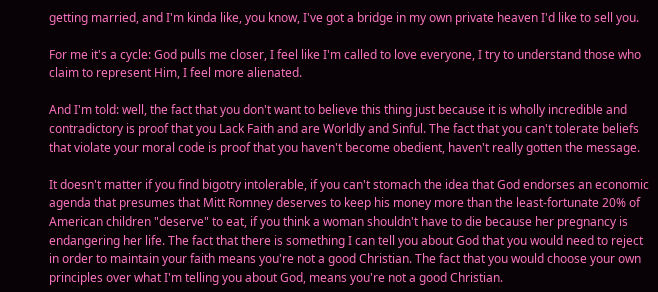getting married, and I'm kinda like, you know, I've got a bridge in my own private heaven I'd like to sell you.

For me it's a cycle: God pulls me closer, I feel like I'm called to love everyone, I try to understand those who claim to represent Him, I feel more alienated.

And I'm told: well, the fact that you don't want to believe this thing just because it is wholly incredible and contradictory is proof that you Lack Faith and are Worldly and Sinful. The fact that you can't tolerate beliefs that violate your moral code is proof that you haven't become obedient, haven't really gotten the message.

It doesn't matter if you find bigotry intolerable, if you can't stomach the idea that God endorses an economic agenda that presumes that Mitt Romney deserves to keep his money more than the least-fortunate 20% of American children "deserve" to eat, if you think a woman shouldn't have to die because her pregnancy is endangering her life. The fact that there is something I can tell you about God that you would need to reject in order to maintain your faith means you're not a good Christian. The fact that you would choose your own principles over what I'm telling you about God, means you're not a good Christian.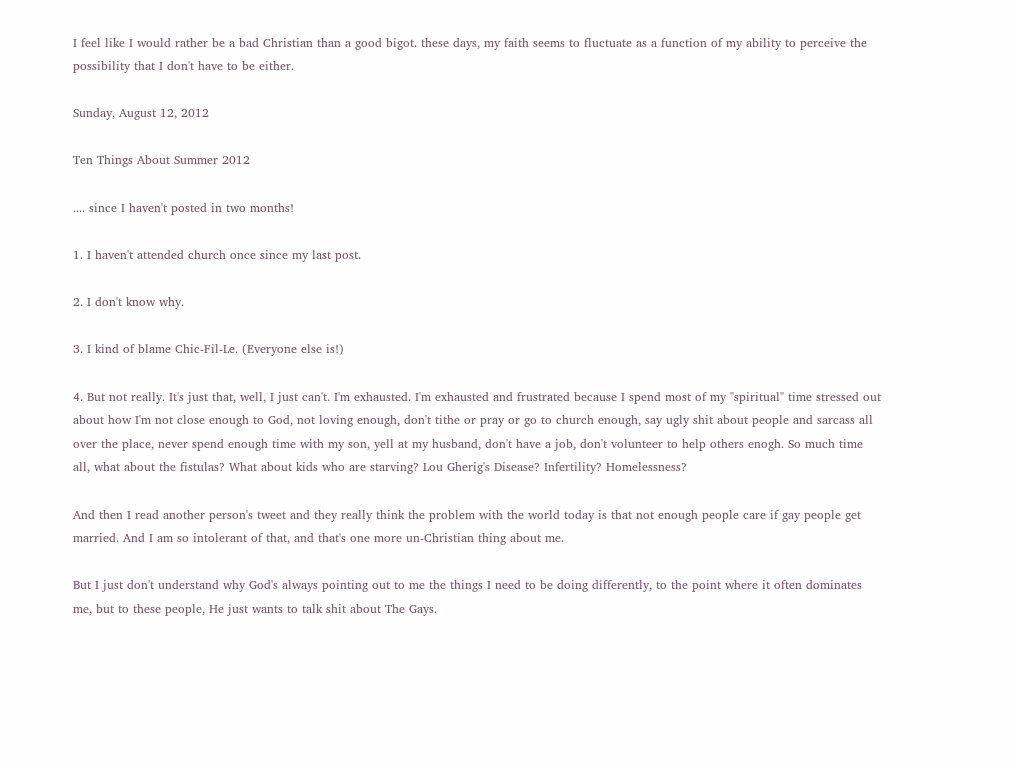I feel like I would rather be a bad Christian than a good bigot. these days, my faith seems to fluctuate as a function of my ability to perceive the possibility that I don't have to be either.

Sunday, August 12, 2012

Ten Things About Summer 2012

.... since I haven't posted in two months!

1. I haven't attended church once since my last post.

2. I don't know why.

3. I kind of blame Chic-Fil-Le. (Everyone else is!)

4. But not really. It's just that, well, I just can't. I'm exhausted. I'm exhausted and frustrated because I spend most of my "spiritual" time stressed out about how I'm not close enough to God, not loving enough, don't tithe or pray or go to church enough, say ugly shit about people and sarcass all over the place, never spend enough time with my son, yell at my husband, don't have a job, don't volunteer to help others enogh. So much time all, what about the fistulas? What about kids who are starving? Lou Gherig's Disease? Infertility? Homelessness?

And then I read another person's tweet and they really think the problem with the world today is that not enough people care if gay people get married. And I am so intolerant of that, and that's one more un-Christian thing about me.

But I just don't understand why God's always pointing out to me the things I need to be doing differently, to the point where it often dominates me, but to these people, He just wants to talk shit about The Gays.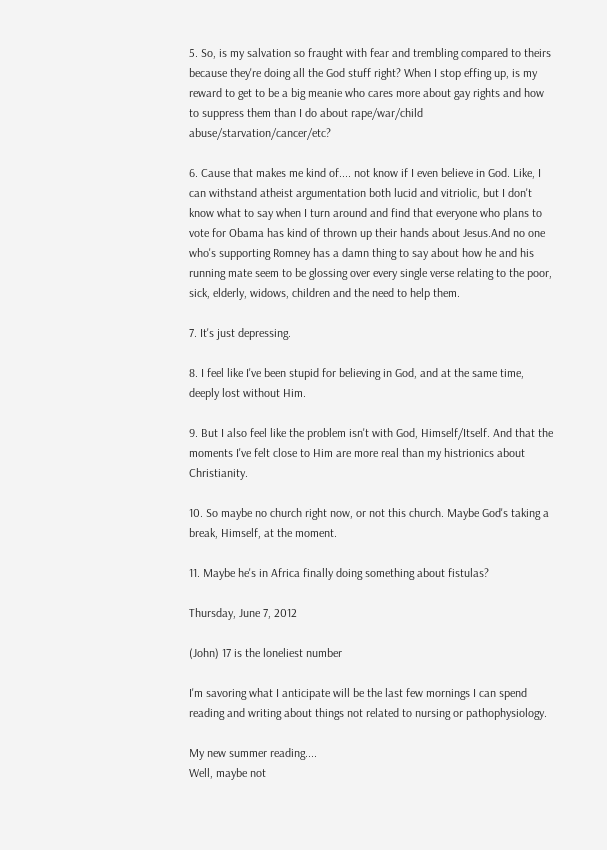5. So, is my salvation so fraught with fear and trembling compared to theirs because they're doing all the God stuff right? When I stop effing up, is my reward to get to be a big meanie who cares more about gay rights and how to suppress them than I do about rape/war/child abuse/starvation/cancer/etc?

6. Cause that makes me kind of.... not know if I even believe in God. Like, I can withstand atheist argumentation both lucid and vitriolic, but I don't know what to say when I turn around and find that everyone who plans to vote for Obama has kind of thrown up their hands about Jesus.And no one who's supporting Romney has a damn thing to say about how he and his running mate seem to be glossing over every single verse relating to the poor, sick, elderly, widows, children and the need to help them.

7. It's just depressing.

8. I feel like I've been stupid for believing in God, and at the same time, deeply lost without Him.

9. But I also feel like the problem isn't with God, Himself/Itself. And that the moments I've felt close to Him are more real than my histrionics about Christianity.

10. So maybe no church right now, or not this church. Maybe God's taking a break, Himself, at the moment.

11. Maybe he's in Africa finally doing something about fistulas?

Thursday, June 7, 2012

(John) 17 is the loneliest number

I'm savoring what I anticipate will be the last few mornings I can spend reading and writing about things not related to nursing or pathophysiology.

My new summer reading....
Well, maybe not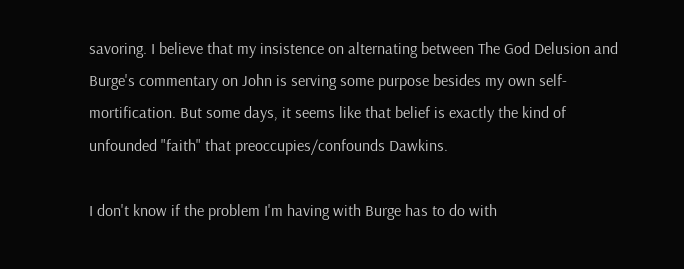savoring. I believe that my insistence on alternating between The God Delusion and Burge's commentary on John is serving some purpose besides my own self-mortification. But some days, it seems like that belief is exactly the kind of unfounded "faith" that preoccupies/confounds Dawkins.

I don't know if the problem I'm having with Burge has to do with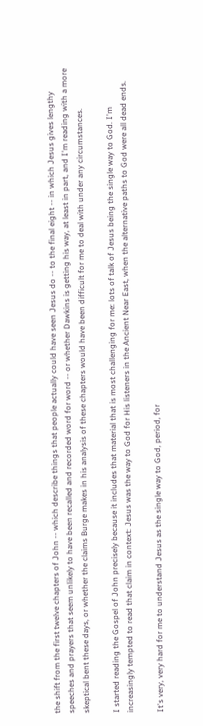the shift from the first twelve chapters of John -- which describe things that people actually could have seen Jesus do -- to the final eight -- in which Jesus gives lengthy speeches and prayers that seem unlikely to have been recalled and recorded word for word -- or whether Dawkins is getting his way, at least in part, and I'm reading with a more skeptical bent these days, or whether the claims Burge makes in his analysis of these chapters would have been difficult for me to deal with under any circumstances.

I started reading the Gospel of John precisely because it includes that material that is most challenging for me: lots of talk of Jesus being the single way to God. I'm increasingly tempted to read that claim in context: Jesus was the way to God for His listeners in the Ancient Near East, when the alternative paths to God were all dead ends.

It's very, very hard for me to understand Jesus as the single way to God, period, for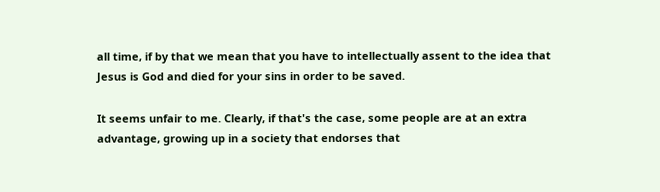all time, if by that we mean that you have to intellectually assent to the idea that Jesus is God and died for your sins in order to be saved.

It seems unfair to me. Clearly, if that's the case, some people are at an extra advantage, growing up in a society that endorses that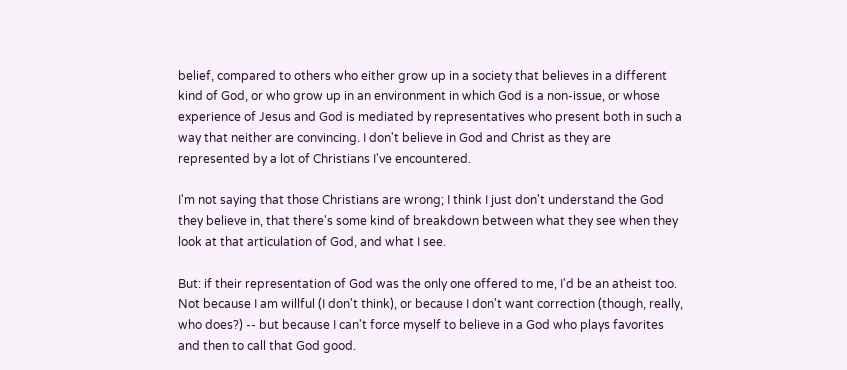belief, compared to others who either grow up in a society that believes in a different kind of God, or who grow up in an environment in which God is a non-issue, or whose experience of Jesus and God is mediated by representatives who present both in such a way that neither are convincing. I don't believe in God and Christ as they are represented by a lot of Christians I've encountered.

I'm not saying that those Christians are wrong; I think I just don't understand the God they believe in, that there's some kind of breakdown between what they see when they look at that articulation of God, and what I see.

But: if their representation of God was the only one offered to me, I'd be an atheist too. Not because I am willful (I don't think), or because I don't want correction (though, really, who does?) -- but because I can't force myself to believe in a God who plays favorites and then to call that God good.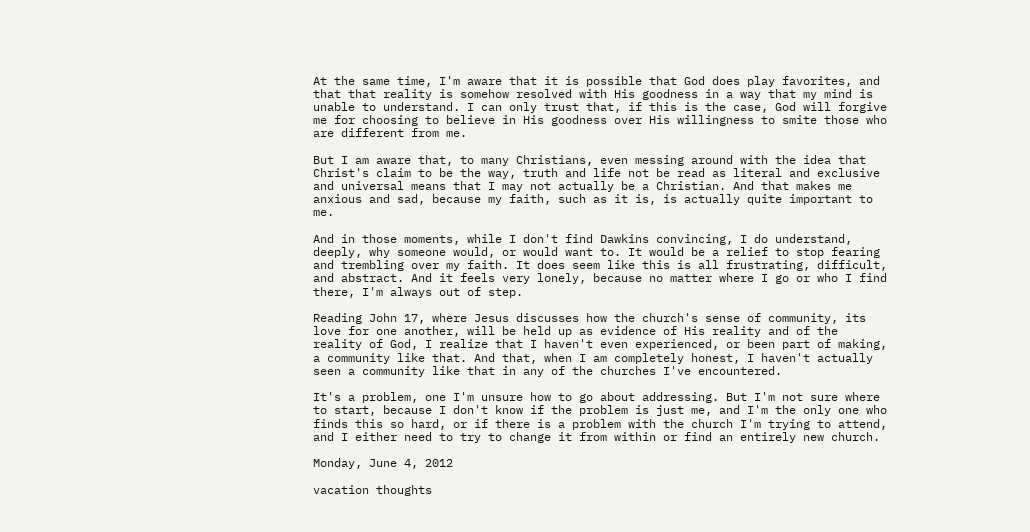At the same time, I'm aware that it is possible that God does play favorites, and that that reality is somehow resolved with His goodness in a way that my mind is unable to understand. I can only trust that, if this is the case, God will forgive me for choosing to believe in His goodness over His willingness to smite those who are different from me.

But I am aware that, to many Christians, even messing around with the idea that Christ's claim to be the way, truth and life not be read as literal and exclusive and universal means that I may not actually be a Christian. And that makes me anxious and sad, because my faith, such as it is, is actually quite important to me.

And in those moments, while I don't find Dawkins convincing, I do understand, deeply, why someone would, or would want to. It would be a relief to stop fearing and trembling over my faith. It does seem like this is all frustrating, difficult, and abstract. And it feels very lonely, because no matter where I go or who I find there, I'm always out of step.

Reading John 17, where Jesus discusses how the church's sense of community, its love for one another, will be held up as evidence of His reality and of the reality of God, I realize that I haven't even experienced, or been part of making, a community like that. And that, when I am completely honest, I haven't actually seen a community like that in any of the churches I've encountered.

It's a problem, one I'm unsure how to go about addressing. But I'm not sure where to start, because I don't know if the problem is just me, and I'm the only one who finds this so hard, or if there is a problem with the church I'm trying to attend, and I either need to try to change it from within or find an entirely new church.

Monday, June 4, 2012

vacation thoughts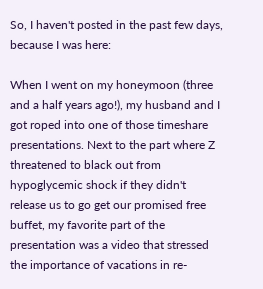So, I haven't posted in the past few days, because I was here:

When I went on my honeymoon (three and a half years ago!), my husband and I got roped into one of those timeshare presentations. Next to the part where Z threatened to black out from hypoglycemic shock if they didn't release us to go get our promised free buffet, my favorite part of the presentation was a video that stressed the importance of vacations in re-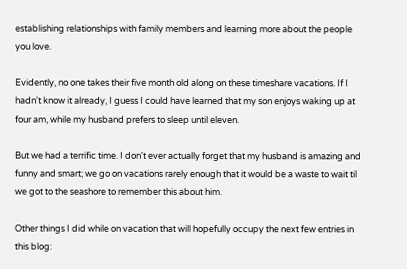establishing relationships with family members and learning more about the people you love.

Evidently, no one takes their five month old along on these timeshare vacations. If I hadn't know it already, I guess I could have learned that my son enjoys waking up at four am, while my husband prefers to sleep until eleven.

But we had a terrific time. I don't ever actually forget that my husband is amazing and funny and smart; we go on vacations rarely enough that it would be a waste to wait til we got to the seashore to remember this about him.

Other things I did while on vacation that will hopefully occupy the next few entries in this blog: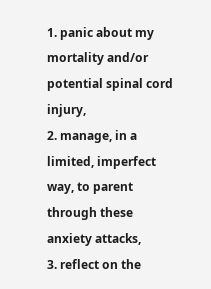1. panic about my mortality and/or potential spinal cord injury,
2. manage, in a limited, imperfect way, to parent through these anxiety attacks,
3. reflect on the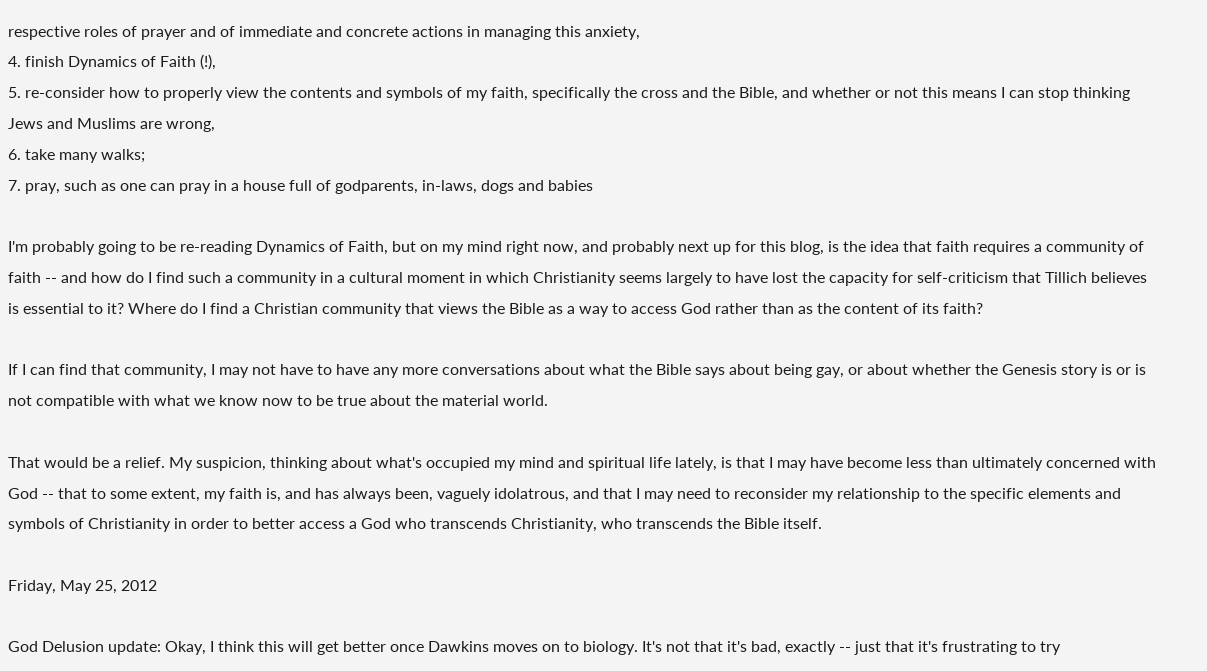respective roles of prayer and of immediate and concrete actions in managing this anxiety,
4. finish Dynamics of Faith (!),
5. re-consider how to properly view the contents and symbols of my faith, specifically the cross and the Bible, and whether or not this means I can stop thinking Jews and Muslims are wrong,
6. take many walks;
7. pray, such as one can pray in a house full of godparents, in-laws, dogs and babies

I'm probably going to be re-reading Dynamics of Faith, but on my mind right now, and probably next up for this blog, is the idea that faith requires a community of faith -- and how do I find such a community in a cultural moment in which Christianity seems largely to have lost the capacity for self-criticism that Tillich believes is essential to it? Where do I find a Christian community that views the Bible as a way to access God rather than as the content of its faith?

If I can find that community, I may not have to have any more conversations about what the Bible says about being gay, or about whether the Genesis story is or is not compatible with what we know now to be true about the material world.

That would be a relief. My suspicion, thinking about what's occupied my mind and spiritual life lately, is that I may have become less than ultimately concerned with God -- that to some extent, my faith is, and has always been, vaguely idolatrous, and that I may need to reconsider my relationship to the specific elements and symbols of Christianity in order to better access a God who transcends Christianity, who transcends the Bible itself.

Friday, May 25, 2012

God Delusion update: Okay, I think this will get better once Dawkins moves on to biology. It's not that it's bad, exactly -- just that it's frustrating to try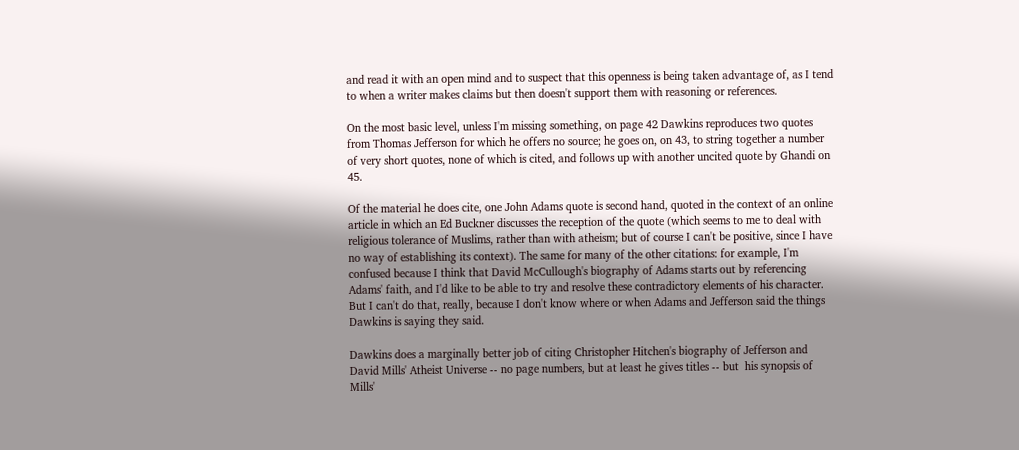and read it with an open mind and to suspect that this openness is being taken advantage of, as I tend to when a writer makes claims but then doesn't support them with reasoning or references.

On the most basic level, unless I'm missing something, on page 42 Dawkins reproduces two quotes from Thomas Jefferson for which he offers no source; he goes on, on 43, to string together a number of very short quotes, none of which is cited, and follows up with another uncited quote by Ghandi on 45.

Of the material he does cite, one John Adams quote is second hand, quoted in the context of an online article in which an Ed Buckner discusses the reception of the quote (which seems to me to deal with religious tolerance of Muslims, rather than with atheism; but of course I can't be positive, since I have no way of establishing its context). The same for many of the other citations: for example, I'm confused because I think that David McCullough's biography of Adams starts out by referencing Adams' faith, and I'd like to be able to try and resolve these contradictory elements of his character. But I can't do that, really, because I don't know where or when Adams and Jefferson said the things Dawkins is saying they said.

Dawkins does a marginally better job of citing Christopher Hitchen's biography of Jefferson and David Mills' Atheist Universe -- no page numbers, but at least he gives titles -- but  his synopsis of Mills'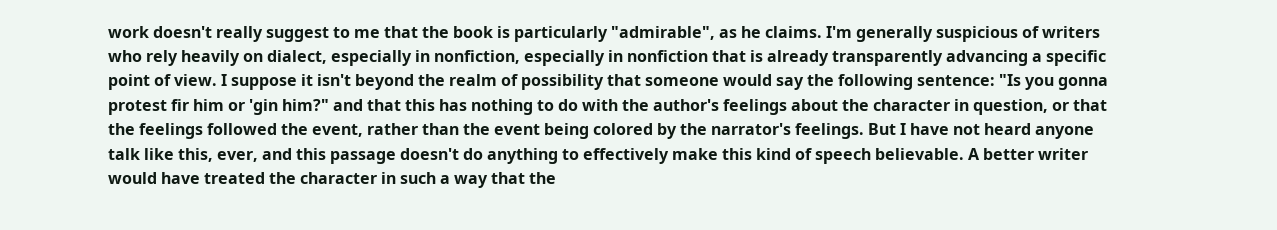work doesn't really suggest to me that the book is particularly "admirable", as he claims. I'm generally suspicious of writers who rely heavily on dialect, especially in nonfiction, especially in nonfiction that is already transparently advancing a specific point of view. I suppose it isn't beyond the realm of possibility that someone would say the following sentence: "Is you gonna protest fir him or 'gin him?" and that this has nothing to do with the author's feelings about the character in question, or that the feelings followed the event, rather than the event being colored by the narrator's feelings. But I have not heard anyone talk like this, ever, and this passage doesn't do anything to effectively make this kind of speech believable. A better writer would have treated the character in such a way that the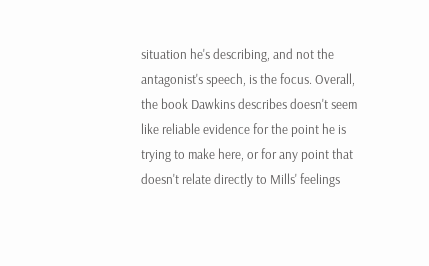situation he's describing, and not the antagonist's speech, is the focus. Overall, the book Dawkins describes doesn't seem like reliable evidence for the point he is trying to make here, or for any point that doesn't relate directly to Mills' feelings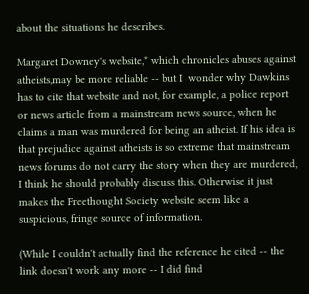about the situations he describes.

Margaret Downey's website,* which chronicles abuses against atheists,may be more reliable -- but I  wonder why Dawkins has to cite that website and not, for example, a police report or news article from a mainstream news source, when he claims a man was murdered for being an atheist. If his idea is that prejudice against atheists is so extreme that mainstream news forums do not carry the story when they are murdered, I think he should probably discuss this. Otherwise it just makes the Freethought Society website seem like a suspicious, fringe source of information.

(While I couldn't actually find the reference he cited -- the link doesn't work any more -- I did find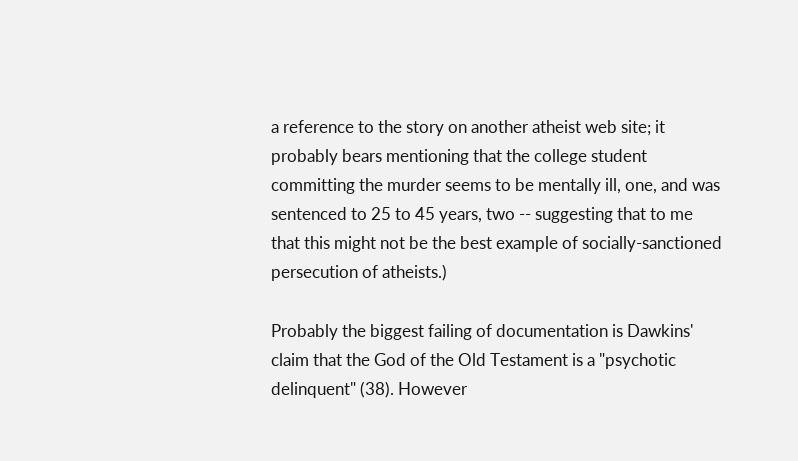a reference to the story on another atheist web site; it probably bears mentioning that the college student committing the murder seems to be mentally ill, one, and was sentenced to 25 to 45 years, two -- suggesting that to me that this might not be the best example of socially-sanctioned persecution of atheists.)

Probably the biggest failing of documentation is Dawkins' claim that the God of the Old Testament is a "psychotic delinquent" (38). However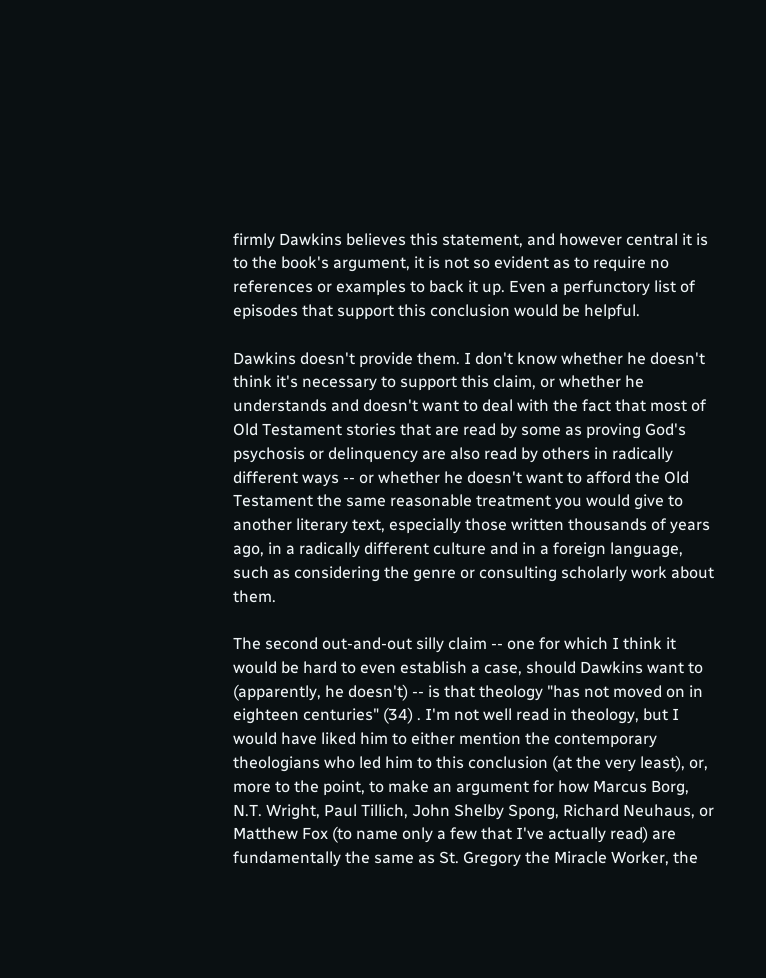firmly Dawkins believes this statement, and however central it is to the book's argument, it is not so evident as to require no references or examples to back it up. Even a perfunctory list of episodes that support this conclusion would be helpful.

Dawkins doesn't provide them. I don't know whether he doesn't think it's necessary to support this claim, or whether he understands and doesn't want to deal with the fact that most of Old Testament stories that are read by some as proving God's psychosis or delinquency are also read by others in radically different ways -- or whether he doesn't want to afford the Old Testament the same reasonable treatment you would give to another literary text, especially those written thousands of years ago, in a radically different culture and in a foreign language, such as considering the genre or consulting scholarly work about them.

The second out-and-out silly claim -- one for which I think it would be hard to even establish a case, should Dawkins want to (apparently, he doesn't) -- is that theology "has not moved on in eighteen centuries" (34) . I'm not well read in theology, but I would have liked him to either mention the contemporary theologians who led him to this conclusion (at the very least), or, more to the point, to make an argument for how Marcus Borg, N.T. Wright, Paul Tillich, John Shelby Spong, Richard Neuhaus, or Matthew Fox (to name only a few that I've actually read) are fundamentally the same as St. Gregory the Miracle Worker, the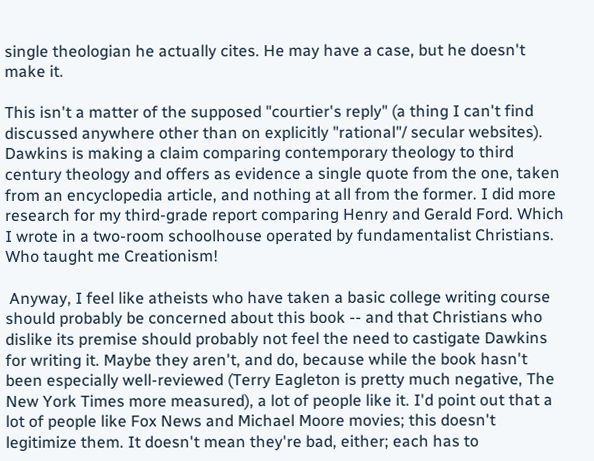single theologian he actually cites. He may have a case, but he doesn't make it.

This isn't a matter of the supposed "courtier's reply" (a thing I can't find discussed anywhere other than on explicitly "rational"/ secular websites). Dawkins is making a claim comparing contemporary theology to third century theology and offers as evidence a single quote from the one, taken from an encyclopedia article, and nothing at all from the former. I did more research for my third-grade report comparing Henry and Gerald Ford. Which I wrote in a two-room schoolhouse operated by fundamentalist Christians. Who taught me Creationism!

 Anyway, I feel like atheists who have taken a basic college writing course should probably be concerned about this book -- and that Christians who dislike its premise should probably not feel the need to castigate Dawkins for writing it. Maybe they aren't, and do, because while the book hasn't been especially well-reviewed (Terry Eagleton is pretty much negative, The New York Times more measured), a lot of people like it. I'd point out that a lot of people like Fox News and Michael Moore movies; this doesn't legitimize them. It doesn't mean they're bad, either; each has to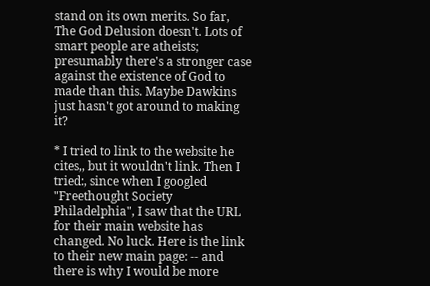stand on its own merits. So far, The God Delusion doesn't. Lots of smart people are atheists; presumably there's a stronger case against the existence of God to made than this. Maybe Dawkins just hasn't got around to making it?

* I tried to link to the website he cites,, but it wouldn't link. Then I tried:, since when I googled "Freethought Society Philadelphia", I saw that the URL for their main website has changed. No luck. Here is the link to their new main page: -- and there is why I would be more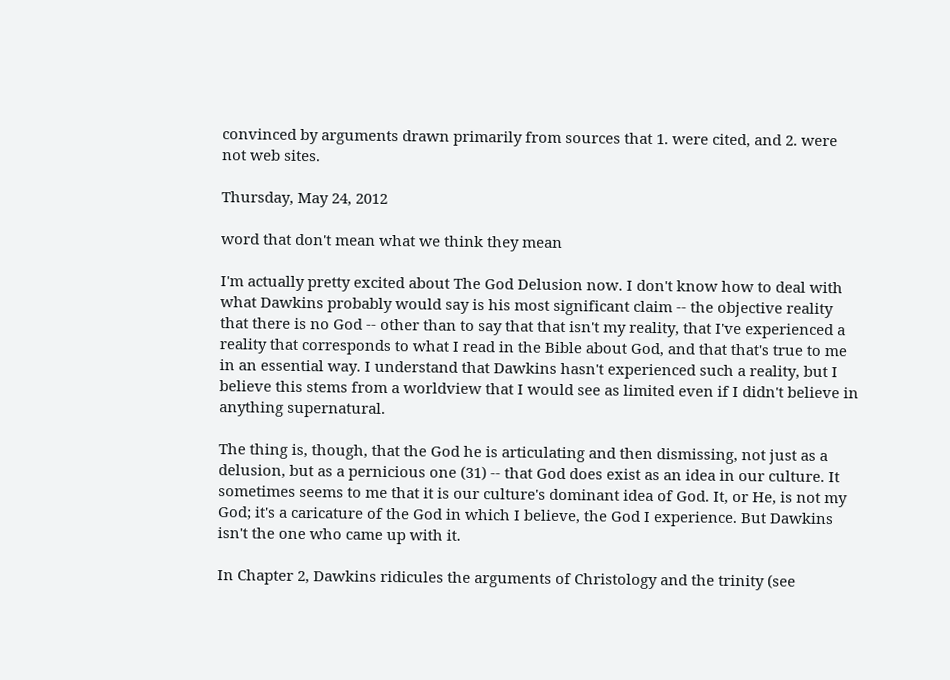convinced by arguments drawn primarily from sources that 1. were cited, and 2. were not web sites.

Thursday, May 24, 2012

word that don't mean what we think they mean

I'm actually pretty excited about The God Delusion now. I don't know how to deal with what Dawkins probably would say is his most significant claim -- the objective reality that there is no God -- other than to say that that isn't my reality, that I've experienced a reality that corresponds to what I read in the Bible about God, and that that's true to me in an essential way. I understand that Dawkins hasn't experienced such a reality, but I believe this stems from a worldview that I would see as limited even if I didn't believe in anything supernatural.

The thing is, though, that the God he is articulating and then dismissing, not just as a delusion, but as a pernicious one (31) -- that God does exist as an idea in our culture. It sometimes seems to me that it is our culture's dominant idea of God. It, or He, is not my God; it's a caricature of the God in which I believe, the God I experience. But Dawkins isn't the one who came up with it.

In Chapter 2, Dawkins ridicules the arguments of Christology and the trinity (see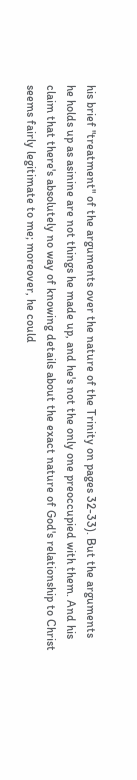his brief "treatment" of the arguments over the nature of the Trinity on pages 32-33). But the arguments he holds up as asinine are not things he made up, and he's not the only one preoccupied with them. And his claim that there's absolutely no way of knowing details about the exact nature of God's relationship to Christ seems fairly legitimate to me; moreover, he could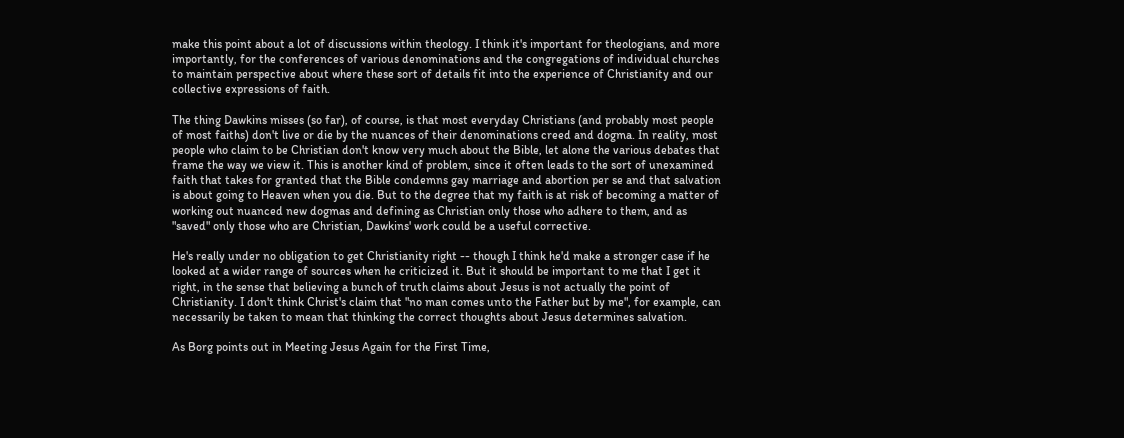make this point about a lot of discussions within theology. I think it's important for theologians, and more importantly, for the conferences of various denominations and the congregations of individual churches to maintain perspective about where these sort of details fit into the experience of Christianity and our collective expressions of faith.

The thing Dawkins misses (so far), of course, is that most everyday Christians (and probably most people of most faiths) don't live or die by the nuances of their denominations creed and dogma. In reality, most people who claim to be Christian don't know very much about the Bible, let alone the various debates that frame the way we view it. This is another kind of problem, since it often leads to the sort of unexamined faith that takes for granted that the Bible condemns gay marriage and abortion per se and that salvation is about going to Heaven when you die. But to the degree that my faith is at risk of becoming a matter of working out nuanced new dogmas and defining as Christian only those who adhere to them, and as "saved" only those who are Christian, Dawkins' work could be a useful corrective.

He's really under no obligation to get Christianity right -- though I think he'd make a stronger case if he looked at a wider range of sources when he criticized it. But it should be important to me that I get it right, in the sense that believing a bunch of truth claims about Jesus is not actually the point of Christianity. I don't think Christ's claim that "no man comes unto the Father but by me", for example, can necessarily be taken to mean that thinking the correct thoughts about Jesus determines salvation.

As Borg points out in Meeting Jesus Again for the First Time,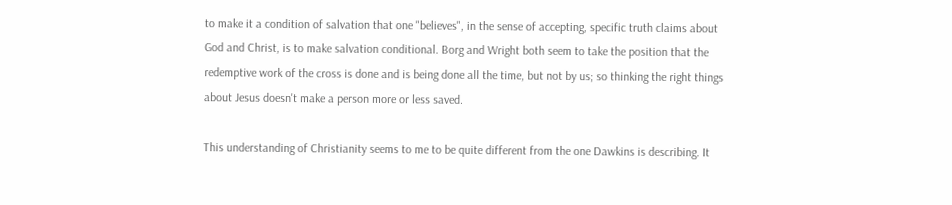to make it a condition of salvation that one "believes", in the sense of accepting, specific truth claims about God and Christ, is to make salvation conditional. Borg and Wright both seem to take the position that the redemptive work of the cross is done and is being done all the time, but not by us; so thinking the right things about Jesus doesn't make a person more or less saved.

This understanding of Christianity seems to me to be quite different from the one Dawkins is describing. It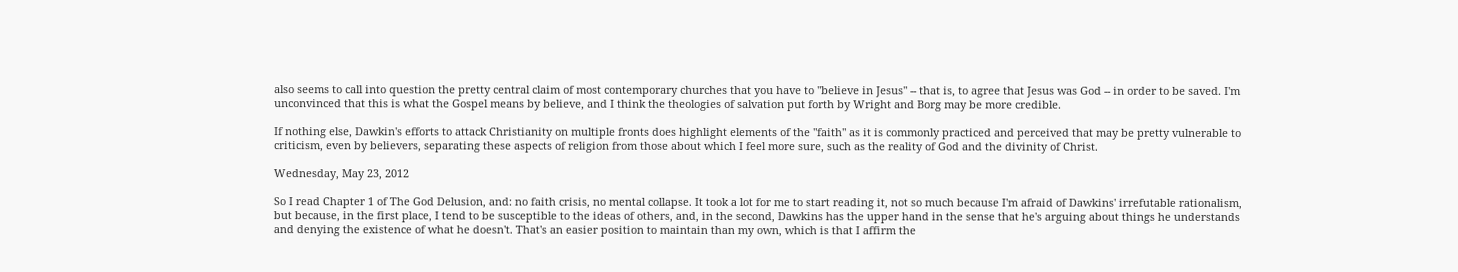also seems to call into question the pretty central claim of most contemporary churches that you have to "believe in Jesus" -- that is, to agree that Jesus was God -- in order to be saved. I'm unconvinced that this is what the Gospel means by believe, and I think the theologies of salvation put forth by Wright and Borg may be more credible.

If nothing else, Dawkin's efforts to attack Christianity on multiple fronts does highlight elements of the "faith" as it is commonly practiced and perceived that may be pretty vulnerable to criticism, even by believers, separating these aspects of religion from those about which I feel more sure, such as the reality of God and the divinity of Christ.

Wednesday, May 23, 2012

So I read Chapter 1 of The God Delusion, and: no faith crisis, no mental collapse. It took a lot for me to start reading it, not so much because I'm afraid of Dawkins' irrefutable rationalism, but because, in the first place, I tend to be susceptible to the ideas of others, and, in the second, Dawkins has the upper hand in the sense that he's arguing about things he understands and denying the existence of what he doesn't. That's an easier position to maintain than my own, which is that I affirm the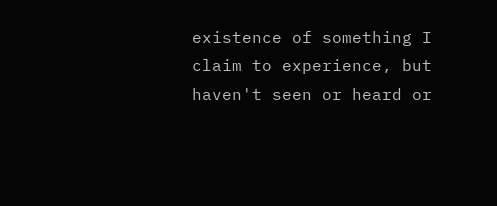existence of something I claim to experience, but haven't seen or heard or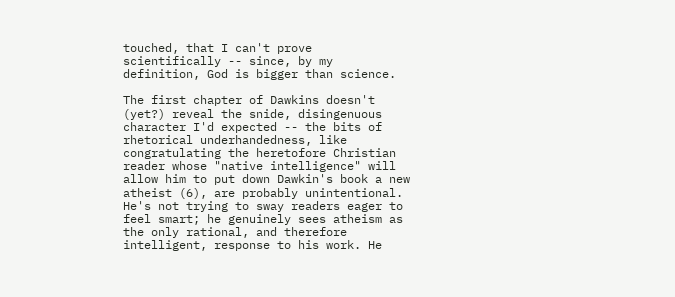touched, that I can't prove scientifically -- since, by my definition, God is bigger than science.

The first chapter of Dawkins doesn't (yet?) reveal the snide, disingenuous character I'd expected -- the bits of rhetorical underhandedness, like congratulating the heretofore Christian reader whose "native intelligence" will allow him to put down Dawkin's book a new atheist (6), are probably unintentional. He's not trying to sway readers eager to feel smart; he genuinely sees atheism as the only rational, and therefore intelligent, response to his work. He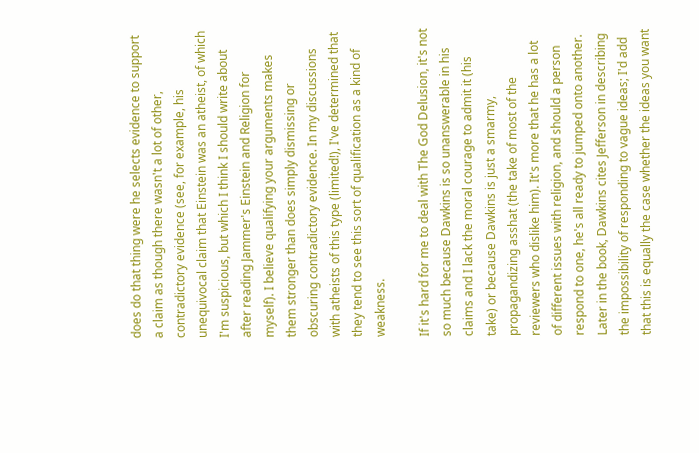does do that thing were he selects evidence to support a claim as though there wasn't a lot of other, contradictory evidence (see, for example, his unequivocal claim that Einstein was an atheist, of which I'm suspicious, but which I think I should write about after reading Jammer's Einstein and Religion for myself). I believe qualifying your arguments makes them stronger than does simply dismissing or obscuring contradictory evidence. In my discussions with atheists of this type (limited!), I've determined that they tend to see this sort of qualification as a kind of weakness.

If it's hard for me to deal with The God Delusion, it's not so much because Dawkins is so unanswerable in his claims and I lack the moral courage to admit it (his take) or because Dawkins is just a smarmy, propagandizing asshat (the take of most of the reviewers who dislike him). It's more that he has a lot of different issues with religion, and should a person respond to one, he's all ready to jumped onto another. Later in the book, Dawkins cites Jefferson in describing the impossibility of responding to vague ideas; I'd add that this is equally the case whether the ideas you want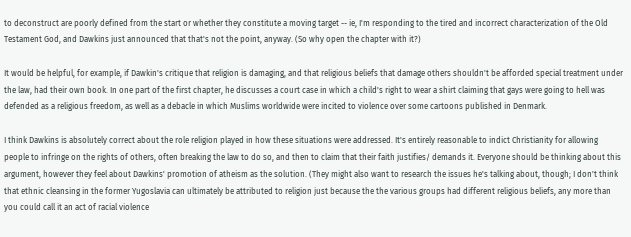to deconstruct are poorly defined from the start or whether they constitute a moving target -- ie, I'm responding to the tired and incorrect characterization of the Old Testament God, and Dawkins just announced that that's not the point, anyway. (So why open the chapter with it?)

It would be helpful, for example, if Dawkin's critique that religion is damaging, and that religious beliefs that damage others shouldn't be afforded special treatment under the law, had their own book. In one part of the first chapter, he discusses a court case in which a child's right to wear a shirt claiming that gays were going to hell was defended as a religious freedom, as well as a debacle in which Muslims worldwide were incited to violence over some cartoons published in Denmark.

I think Dawkins is absolutely correct about the role religion played in how these situations were addressed. It's entirely reasonable to indict Christianity for allowing people to infringe on the rights of others, often breaking the law to do so, and then to claim that their faith justifies/ demands it. Everyone should be thinking about this argument, however they feel about Dawkins' promotion of atheism as the solution. (They might also want to research the issues he's talking about, though; I don't think that ethnic cleansing in the former Yugoslavia can ultimately be attributed to religion just because the the various groups had different religious beliefs, any more than you could call it an act of racial violence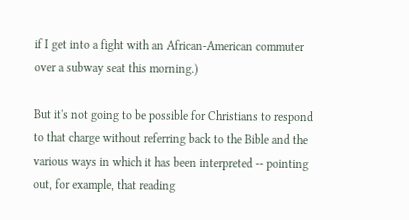if I get into a fight with an African-American commuter over a subway seat this morning.)

But it's not going to be possible for Christians to respond to that charge without referring back to the Bible and the various ways in which it has been interpreted -- pointing out, for example, that reading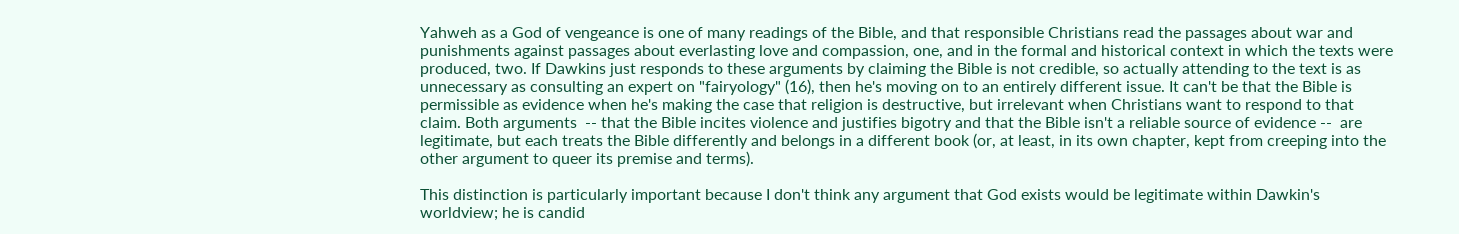Yahweh as a God of vengeance is one of many readings of the Bible, and that responsible Christians read the passages about war and punishments against passages about everlasting love and compassion, one, and in the formal and historical context in which the texts were produced, two. If Dawkins just responds to these arguments by claiming the Bible is not credible, so actually attending to the text is as unnecessary as consulting an expert on "fairyology" (16), then he's moving on to an entirely different issue. It can't be that the Bible is permissible as evidence when he's making the case that religion is destructive, but irrelevant when Christians want to respond to that claim. Both arguments  -- that the Bible incites violence and justifies bigotry and that the Bible isn't a reliable source of evidence --  are legitimate, but each treats the Bible differently and belongs in a different book (or, at least, in its own chapter, kept from creeping into the other argument to queer its premise and terms).

This distinction is particularly important because I don't think any argument that God exists would be legitimate within Dawkin's worldview; he is candid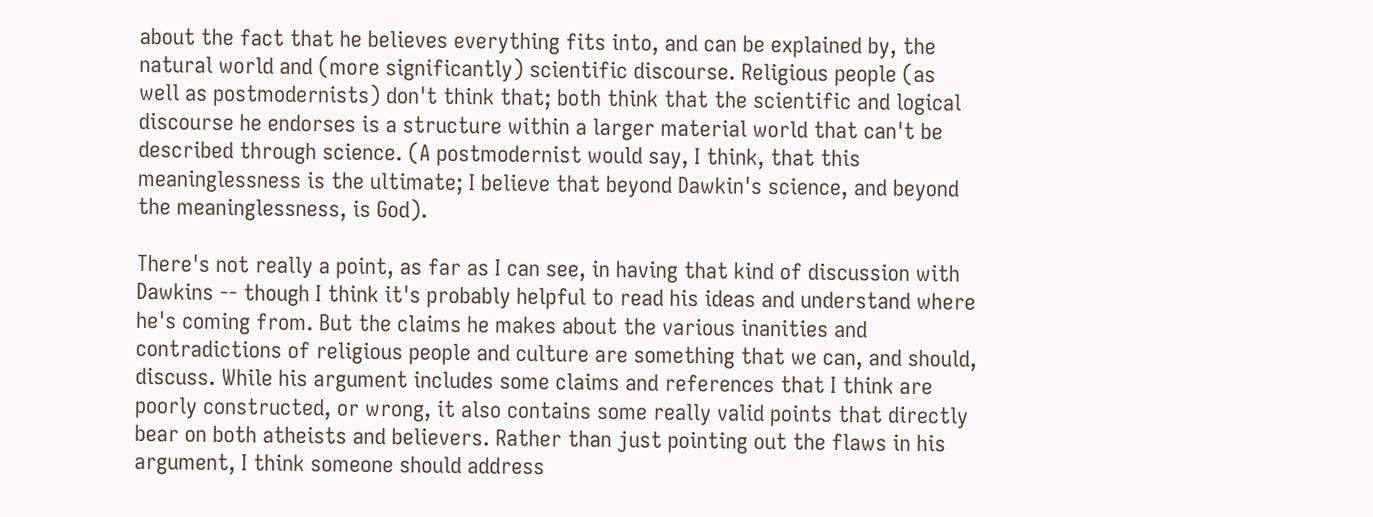about the fact that he believes everything fits into, and can be explained by, the natural world and (more significantly) scientific discourse. Religious people (as well as postmodernists) don't think that; both think that the scientific and logical discourse he endorses is a structure within a larger material world that can't be described through science. (A postmodernist would say, I think, that this meaninglessness is the ultimate; I believe that beyond Dawkin's science, and beyond the meaninglessness, is God).

There's not really a point, as far as I can see, in having that kind of discussion with Dawkins -- though I think it's probably helpful to read his ideas and understand where he's coming from. But the claims he makes about the various inanities and contradictions of religious people and culture are something that we can, and should, discuss. While his argument includes some claims and references that I think are poorly constructed, or wrong, it also contains some really valid points that directly bear on both atheists and believers. Rather than just pointing out the flaws in his argument, I think someone should address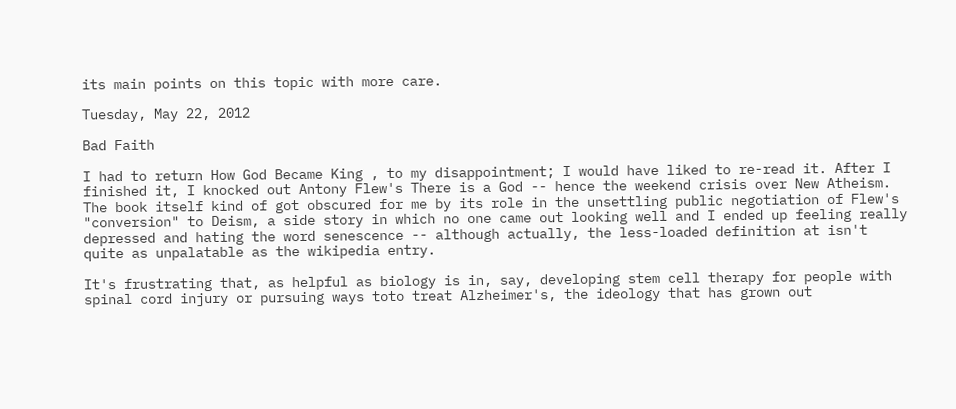its main points on this topic with more care.

Tuesday, May 22, 2012

Bad Faith

I had to return How God Became King , to my disappointment; I would have liked to re-read it. After I finished it, I knocked out Antony Flew's There is a God -- hence the weekend crisis over New Atheism. The book itself kind of got obscured for me by its role in the unsettling public negotiation of Flew's "conversion" to Deism, a side story in which no one came out looking well and I ended up feeling really depressed and hating the word senescence -- although actually, the less-loaded definition at isn't quite as unpalatable as the wikipedia entry.

It's frustrating that, as helpful as biology is in, say, developing stem cell therapy for people with spinal cord injury or pursuing ways toto treat Alzheimer's, the ideology that has grown out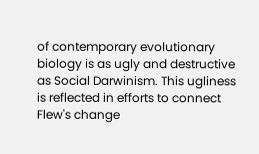of contemporary evolutionary biology is as ugly and destructive as Social Darwinism. This ugliness is reflected in efforts to connect Flew's change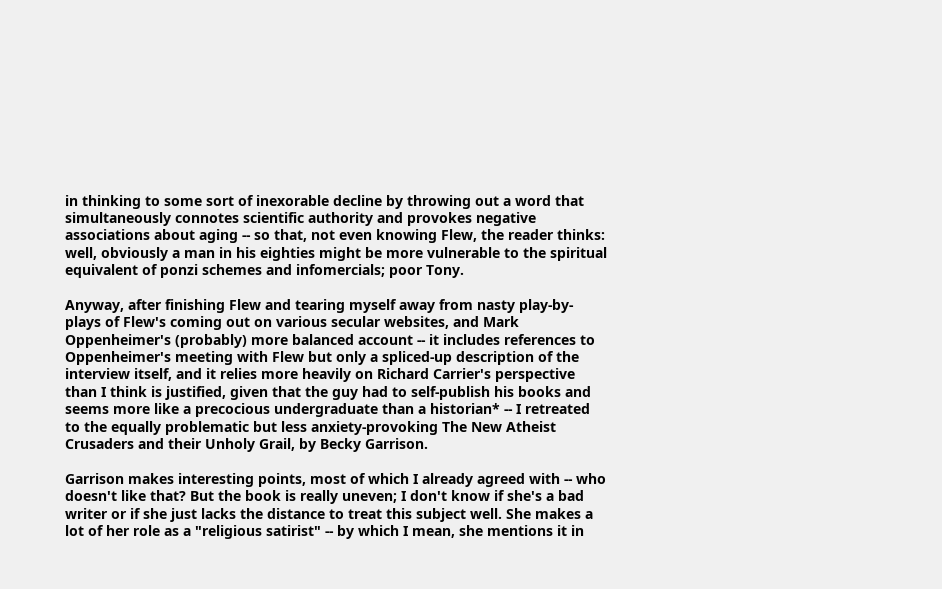in thinking to some sort of inexorable decline by throwing out a word that simultaneously connotes scientific authority and provokes negative associations about aging -- so that, not even knowing Flew, the reader thinks: well, obviously a man in his eighties might be more vulnerable to the spiritual equivalent of ponzi schemes and infomercials; poor Tony.

Anyway, after finishing Flew and tearing myself away from nasty play-by-plays of Flew's coming out on various secular websites, and Mark Oppenheimer's (probably) more balanced account -- it includes references to Oppenheimer's meeting with Flew but only a spliced-up description of the interview itself, and it relies more heavily on Richard Carrier's perspective than I think is justified, given that the guy had to self-publish his books and seems more like a precocious undergraduate than a historian* -- I retreated to the equally problematic but less anxiety-provoking The New Atheist Crusaders and their Unholy Grail, by Becky Garrison.

Garrison makes interesting points, most of which I already agreed with -- who doesn't like that? But the book is really uneven; I don't know if she's a bad writer or if she just lacks the distance to treat this subject well. She makes a lot of her role as a "religious satirist" -- by which I mean, she mentions it in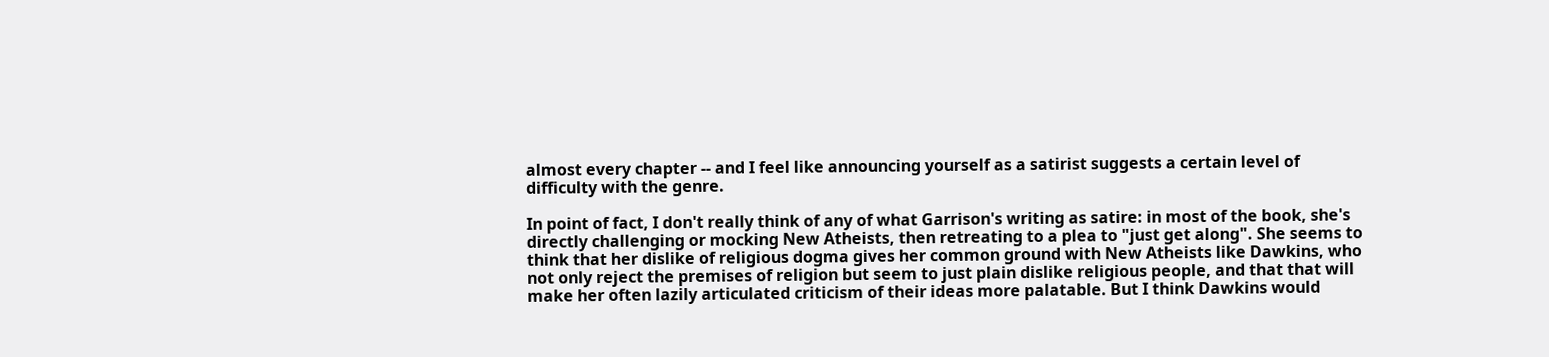almost every chapter -- and I feel like announcing yourself as a satirist suggests a certain level of difficulty with the genre.

In point of fact, I don't really think of any of what Garrison's writing as satire: in most of the book, she's directly challenging or mocking New Atheists, then retreating to a plea to "just get along". She seems to think that her dislike of religious dogma gives her common ground with New Atheists like Dawkins, who not only reject the premises of religion but seem to just plain dislike religious people, and that that will make her often lazily articulated criticism of their ideas more palatable. But I think Dawkins would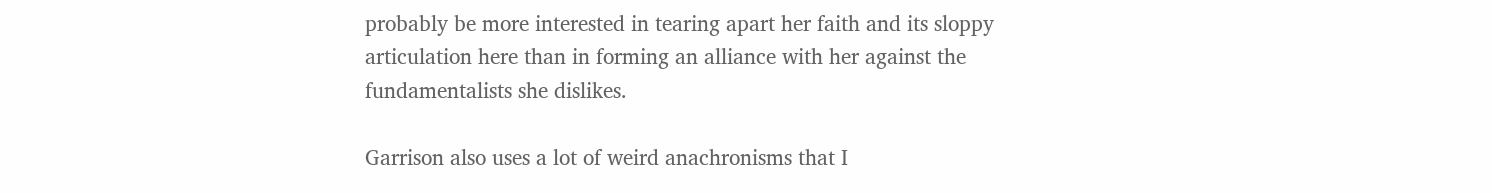probably be more interested in tearing apart her faith and its sloppy articulation here than in forming an alliance with her against the fundamentalists she dislikes.

Garrison also uses a lot of weird anachronisms that I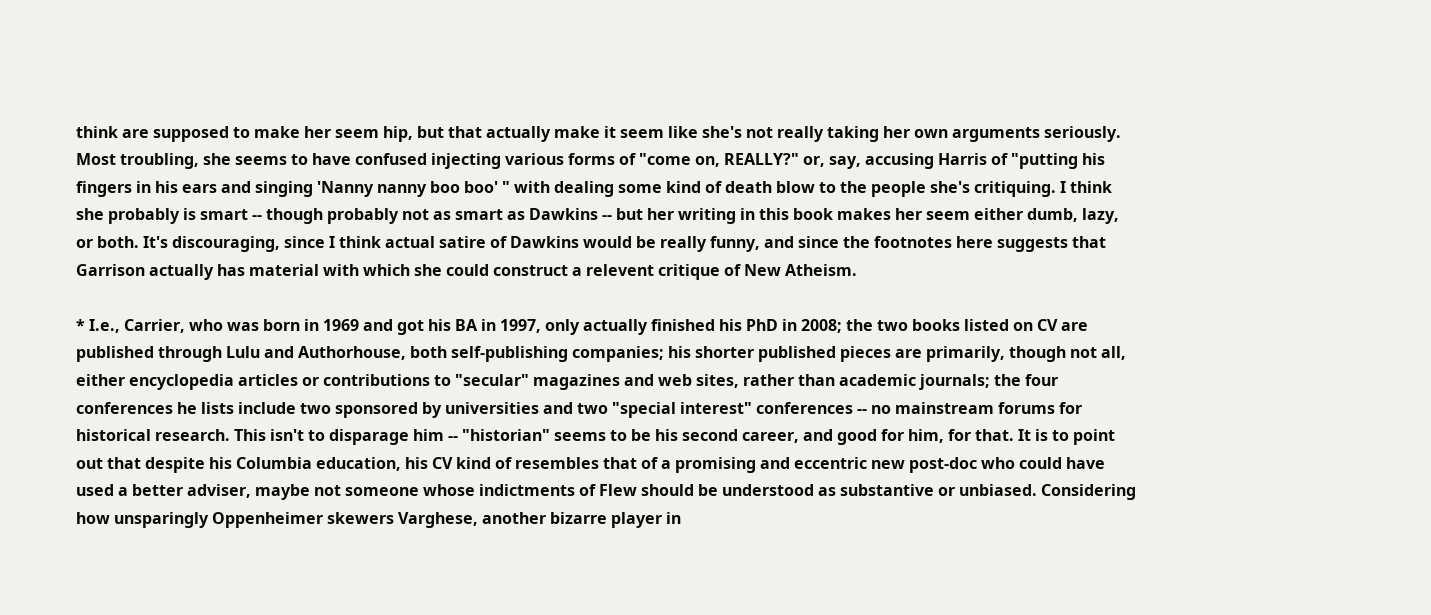think are supposed to make her seem hip, but that actually make it seem like she's not really taking her own arguments seriously. Most troubling, she seems to have confused injecting various forms of "come on, REALLY?" or, say, accusing Harris of "putting his fingers in his ears and singing 'Nanny nanny boo boo' " with dealing some kind of death blow to the people she's critiquing. I think she probably is smart -- though probably not as smart as Dawkins -- but her writing in this book makes her seem either dumb, lazy, or both. It's discouraging, since I think actual satire of Dawkins would be really funny, and since the footnotes here suggests that Garrison actually has material with which she could construct a relevent critique of New Atheism.

* I.e., Carrier, who was born in 1969 and got his BA in 1997, only actually finished his PhD in 2008; the two books listed on CV are published through Lulu and Authorhouse, both self-publishing companies; his shorter published pieces are primarily, though not all, either encyclopedia articles or contributions to "secular" magazines and web sites, rather than academic journals; the four conferences he lists include two sponsored by universities and two "special interest" conferences -- no mainstream forums for historical research. This isn't to disparage him -- "historian" seems to be his second career, and good for him, for that. It is to point out that despite his Columbia education, his CV kind of resembles that of a promising and eccentric new post-doc who could have used a better adviser, maybe not someone whose indictments of Flew should be understood as substantive or unbiased. Considering how unsparingly Oppenheimer skewers Varghese, another bizarre player in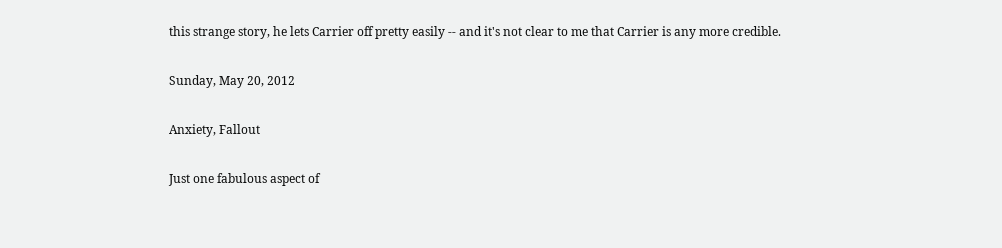this strange story, he lets Carrier off pretty easily -- and it's not clear to me that Carrier is any more credible.

Sunday, May 20, 2012

Anxiety, Fallout

Just one fabulous aspect of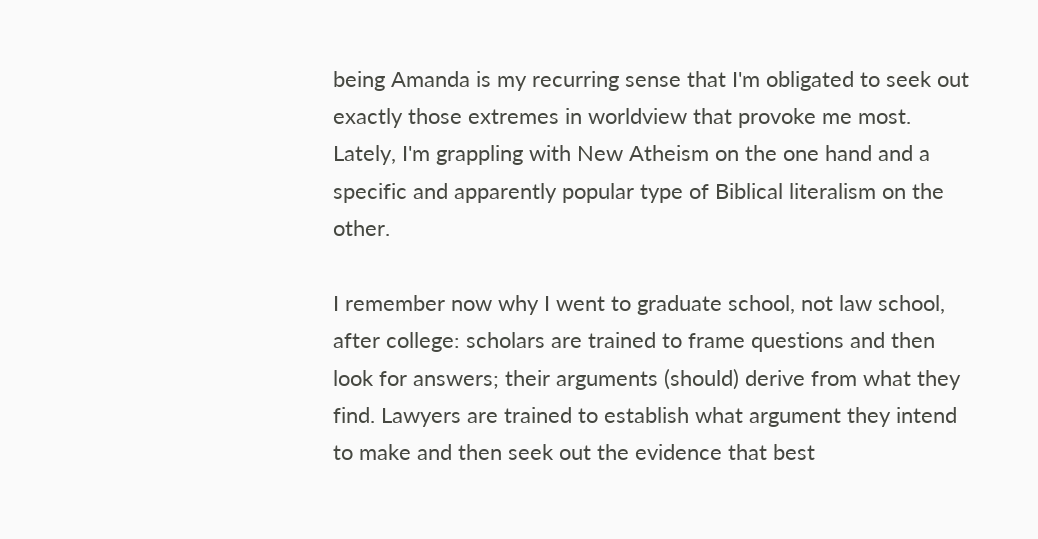being Amanda is my recurring sense that I'm obligated to seek out exactly those extremes in worldview that provoke me most. Lately, I'm grappling with New Atheism on the one hand and a specific and apparently popular type of Biblical literalism on the other.

I remember now why I went to graduate school, not law school, after college: scholars are trained to frame questions and then look for answers; their arguments (should) derive from what they find. Lawyers are trained to establish what argument they intend to make and then seek out the evidence that best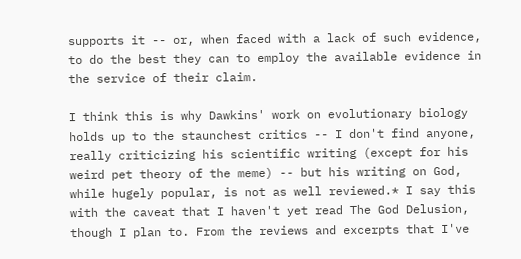supports it -- or, when faced with a lack of such evidence, to do the best they can to employ the available evidence in the service of their claim.

I think this is why Dawkins' work on evolutionary biology holds up to the staunchest critics -- I don't find anyone, really criticizing his scientific writing (except for his weird pet theory of the meme) -- but his writing on God, while hugely popular, is not as well reviewed.* I say this with the caveat that I haven't yet read The God Delusion, though I plan to. From the reviews and excerpts that I've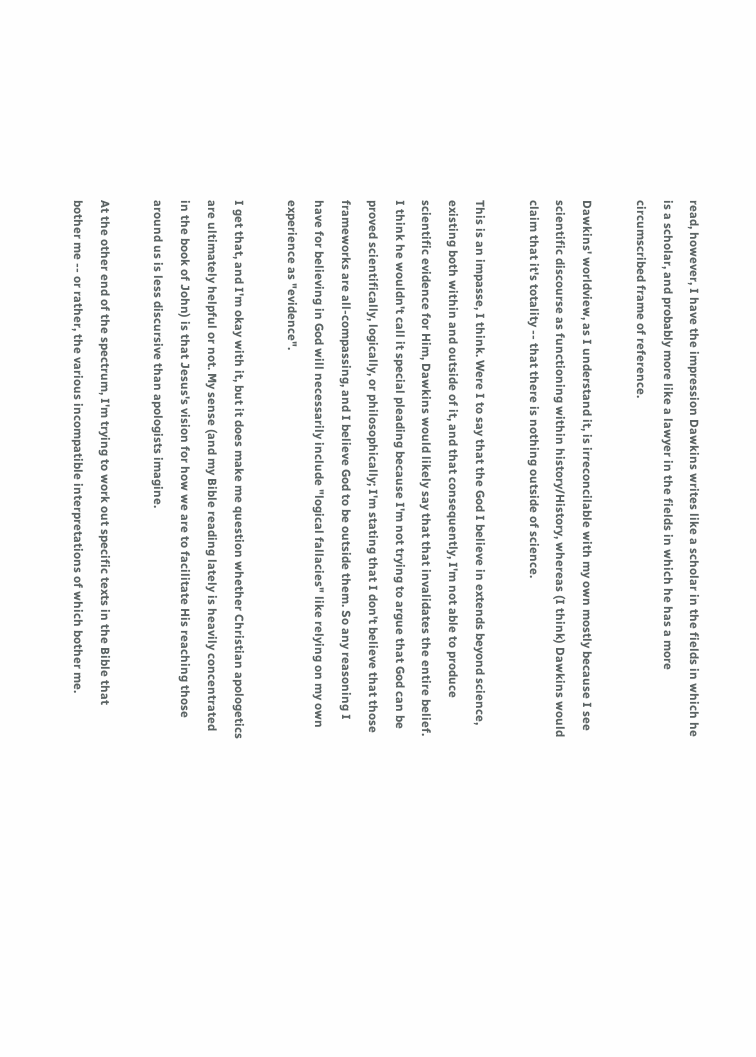read, however, I have the impression Dawkins writes like a scholar in the fields in which he is a scholar, and probably more like a lawyer in the fields in which he has a more circumscribed frame of reference.

Dawkins' worldview, as I understand it, is irreconcilable with my own mostly because I see scientific discourse as functioning within history/History, whereas (I think) Dawkins would claim that it's totality -- that there is nothing outside of science.

This is an impasse, I think. Were I to say that the God I believe in extends beyond science, existing both within and outside of it, and that consequently, I'm not able to produce scientific evidence for Him, Dawkins would likely say that that invalidates the entire belief.
I think he wouldn't call it special pleading because I'm not trying to argue that God can be proved scientifically, logically, or philosophically; I'm stating that I don't believe that those frameworks are all-compassing, and I believe God to be outside them. So any reasoning I have for believing in God will necessarily include "logical fallacies" like relying on my own experience as "evidence".

I get that, and I'm okay with it, but it does make me question whether Christian apologetics are ultimately helpful or not. My sense (and my Bible reading lately is heavily concentrated in the book of John) is that Jesus's vision for how we are to facilitate His reaching those around us is less discursive than apologists imagine.

At the other end of the spectrum, I'm trying to work out specific texts in the Bible that bother me -- or rather, the various incompatible interpretations of which bother me.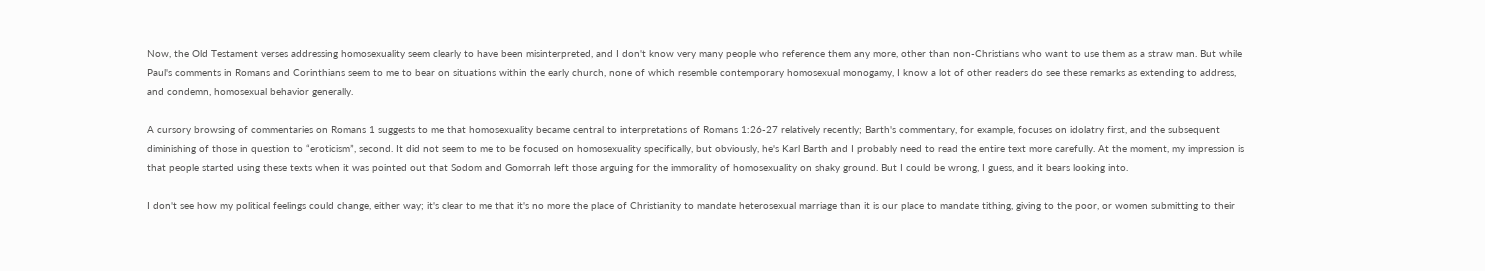Now, the Old Testament verses addressing homosexuality seem clearly to have been misinterpreted, and I don't know very many people who reference them any more, other than non-Christians who want to use them as a straw man. But while Paul's comments in Romans and Corinthians seem to me to bear on situations within the early church, none of which resemble contemporary homosexual monogamy, I know a lot of other readers do see these remarks as extending to address, and condemn, homosexual behavior generally.

A cursory browsing of commentaries on Romans 1 suggests to me that homosexuality became central to interpretations of Romans 1:26-27 relatively recently; Barth's commentary, for example, focuses on idolatry first, and the subsequent diminishing of those in question to “eroticism”, second. It did not seem to me to be focused on homosexuality specifically, but obviously, he's Karl Barth and I probably need to read the entire text more carefully. At the moment, my impression is that people started using these texts when it was pointed out that Sodom and Gomorrah left those arguing for the immorality of homosexuality on shaky ground. But I could be wrong, I guess, and it bears looking into.

I don't see how my political feelings could change, either way; it's clear to me that it's no more the place of Christianity to mandate heterosexual marriage than it is our place to mandate tithing, giving to the poor, or women submitting to their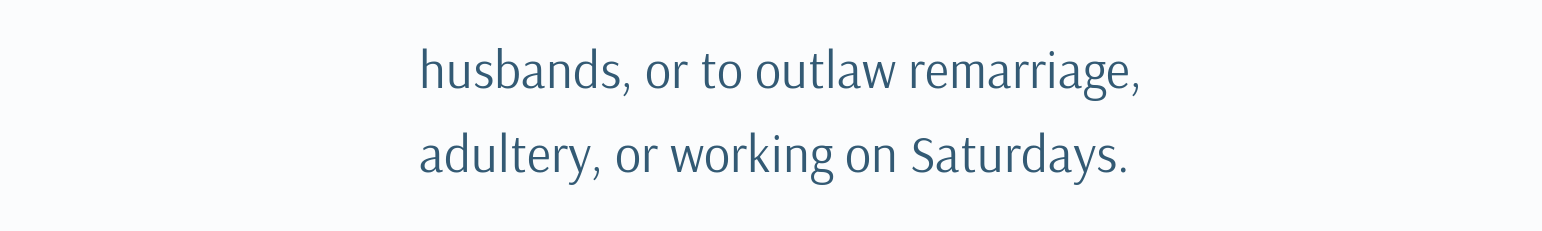husbands, or to outlaw remarriage, adultery, or working on Saturdays.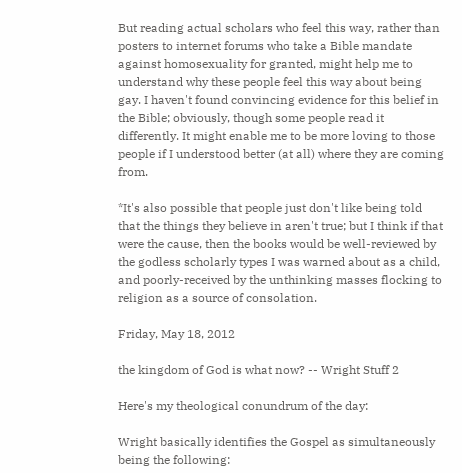But reading actual scholars who feel this way, rather than posters to internet forums who take a Bible mandate against homosexuality for granted, might help me to understand why these people feel this way about being gay. I haven't found convincing evidence for this belief in the Bible; obviously, though some people read it differently. It might enable me to be more loving to those people if I understood better (at all) where they are coming from.

*It's also possible that people just don't like being told that the things they believe in aren't true; but I think if that were the cause, then the books would be well-reviewed by the godless scholarly types I was warned about as a child, and poorly-received by the unthinking masses flocking to religion as a source of consolation.

Friday, May 18, 2012

the kingdom of God is what now? -- Wright Stuff 2

Here's my theological conundrum of the day:

Wright basically identifies the Gospel as simultaneously being the following: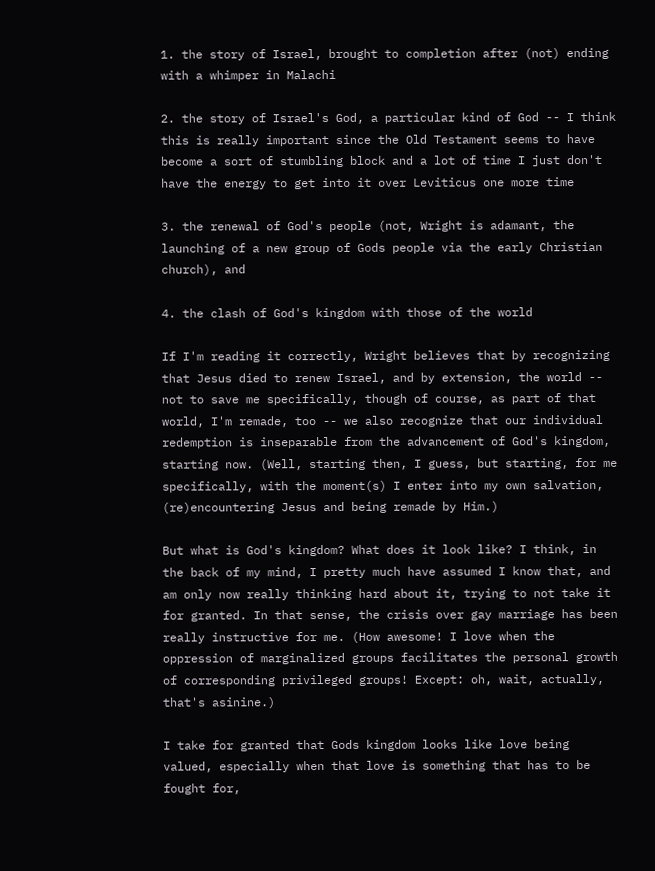1. the story of Israel, brought to completion after (not) ending with a whimper in Malachi

2. the story of Israel's God, a particular kind of God -- I think this is really important since the Old Testament seems to have become a sort of stumbling block and a lot of time I just don't have the energy to get into it over Leviticus one more time

3. the renewal of God's people (not, Wright is adamant, the launching of a new group of Gods people via the early Christian church), and

4. the clash of God's kingdom with those of the world

If I'm reading it correctly, Wright believes that by recognizing that Jesus died to renew Israel, and by extension, the world -- not to save me specifically, though of course, as part of that world, I'm remade, too -- we also recognize that our individual redemption is inseparable from the advancement of God's kingdom, starting now. (Well, starting then, I guess, but starting, for me specifically, with the moment(s) I enter into my own salvation, (re)encountering Jesus and being remade by Him.)

But what is God's kingdom? What does it look like? I think, in the back of my mind, I pretty much have assumed I know that, and am only now really thinking hard about it, trying to not take it for granted. In that sense, the crisis over gay marriage has been really instructive for me. (How awesome! I love when the oppression of marginalized groups facilitates the personal growth of corresponding privileged groups! Except: oh, wait, actually, that's asinine.)

I take for granted that Gods kingdom looks like love being valued, especially when that love is something that has to be fought for,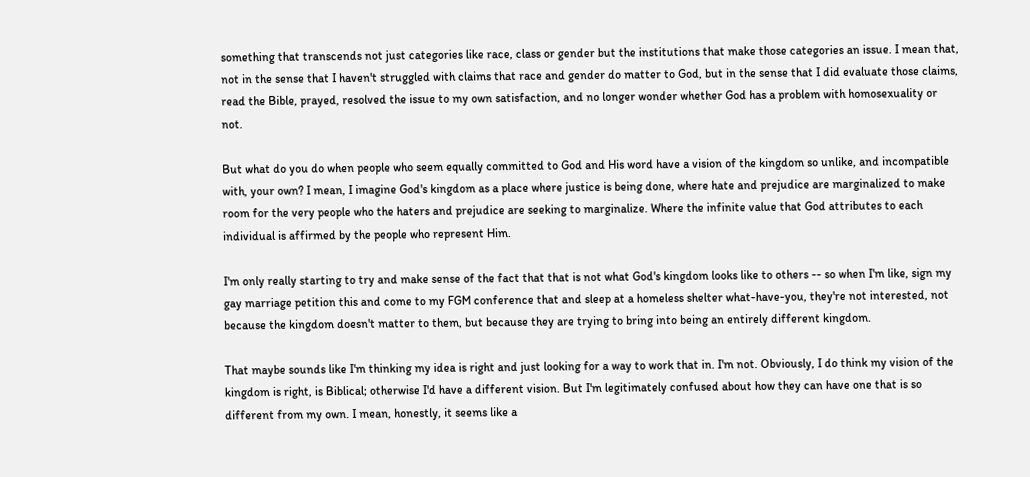something that transcends not just categories like race, class or gender but the institutions that make those categories an issue. I mean that, not in the sense that I haven't struggled with claims that race and gender do matter to God, but in the sense that I did evaluate those claims, read the Bible, prayed, resolved the issue to my own satisfaction, and no longer wonder whether God has a problem with homosexuality or not.

But what do you do when people who seem equally committed to God and His word have a vision of the kingdom so unlike, and incompatible with, your own? I mean, I imagine God's kingdom as a place where justice is being done, where hate and prejudice are marginalized to make room for the very people who the haters and prejudice are seeking to marginalize. Where the infinite value that God attributes to each individual is affirmed by the people who represent Him.

I'm only really starting to try and make sense of the fact that that is not what God's kingdom looks like to others -- so when I'm like, sign my gay marriage petition this and come to my FGM conference that and sleep at a homeless shelter what-have-you, they're not interested, not because the kingdom doesn't matter to them, but because they are trying to bring into being an entirely different kingdom.

That maybe sounds like I'm thinking my idea is right and just looking for a way to work that in. I'm not. Obviously, I do think my vision of the kingdom is right, is Biblical; otherwise I'd have a different vision. But I'm legitimately confused about how they can have one that is so different from my own. I mean, honestly, it seems like a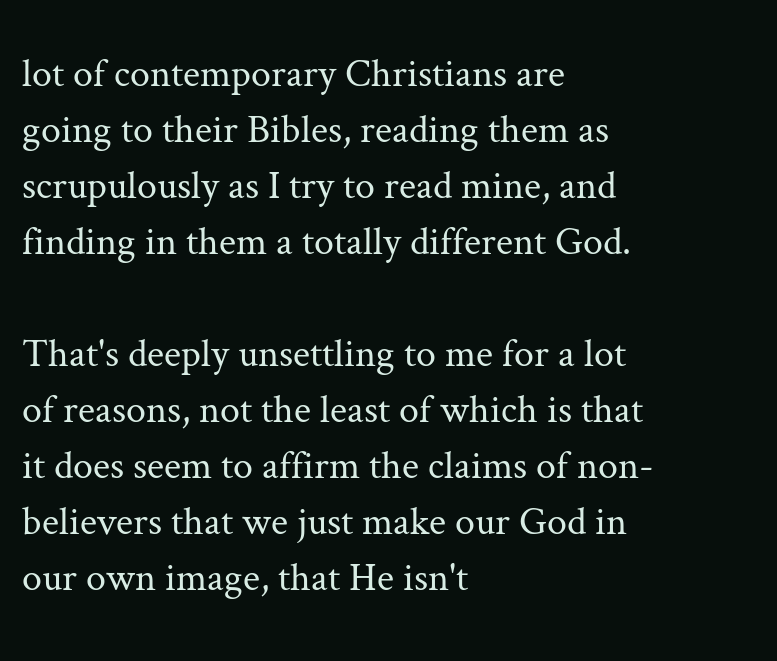lot of contemporary Christians are going to their Bibles, reading them as scrupulously as I try to read mine, and finding in them a totally different God.

That's deeply unsettling to me for a lot of reasons, not the least of which is that it does seem to affirm the claims of non-believers that we just make our God in our own image, that He isn't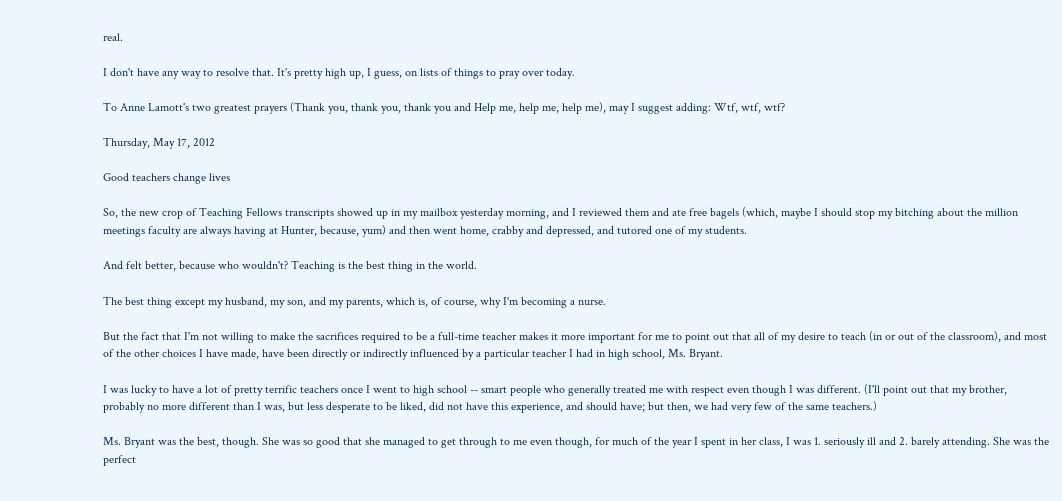real.

I don't have any way to resolve that. It's pretty high up, I guess, on lists of things to pray over today.

To Anne Lamott's two greatest prayers (Thank you, thank you, thank you and Help me, help me, help me), may I suggest adding: Wtf, wtf, wtf?

Thursday, May 17, 2012

Good teachers change lives

So, the new crop of Teaching Fellows transcripts showed up in my mailbox yesterday morning, and I reviewed them and ate free bagels (which, maybe I should stop my bitching about the million meetings faculty are always having at Hunter, because, yum) and then went home, crabby and depressed, and tutored one of my students.

And felt better, because who wouldn't? Teaching is the best thing in the world.

The best thing except my husband, my son, and my parents, which is, of course, why I'm becoming a nurse.

But the fact that I'm not willing to make the sacrifices required to be a full-time teacher makes it more important for me to point out that all of my desire to teach (in or out of the classroom), and most of the other choices I have made, have been directly or indirectly influenced by a particular teacher I had in high school, Ms. Bryant.

I was lucky to have a lot of pretty terrific teachers once I went to high school -- smart people who generally treated me with respect even though I was different. (I'll point out that my brother, probably no more different than I was, but less desperate to be liked, did not have this experience, and should have; but then, we had very few of the same teachers.)

Ms. Bryant was the best, though. She was so good that she managed to get through to me even though, for much of the year I spent in her class, I was 1. seriously ill and 2. barely attending. She was the perfect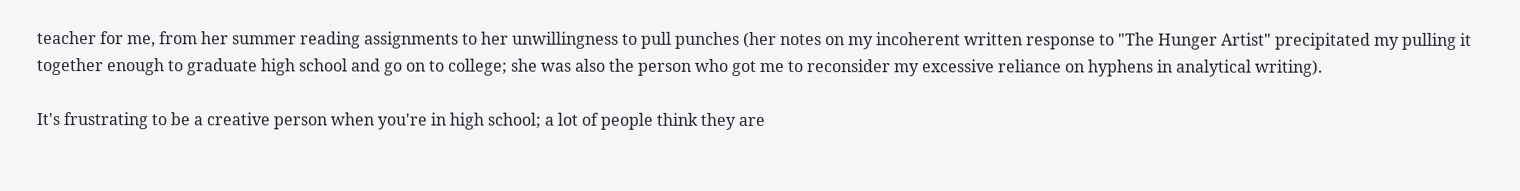teacher for me, from her summer reading assignments to her unwillingness to pull punches (her notes on my incoherent written response to "The Hunger Artist" precipitated my pulling it together enough to graduate high school and go on to college; she was also the person who got me to reconsider my excessive reliance on hyphens in analytical writing).

It's frustrating to be a creative person when you're in high school; a lot of people think they are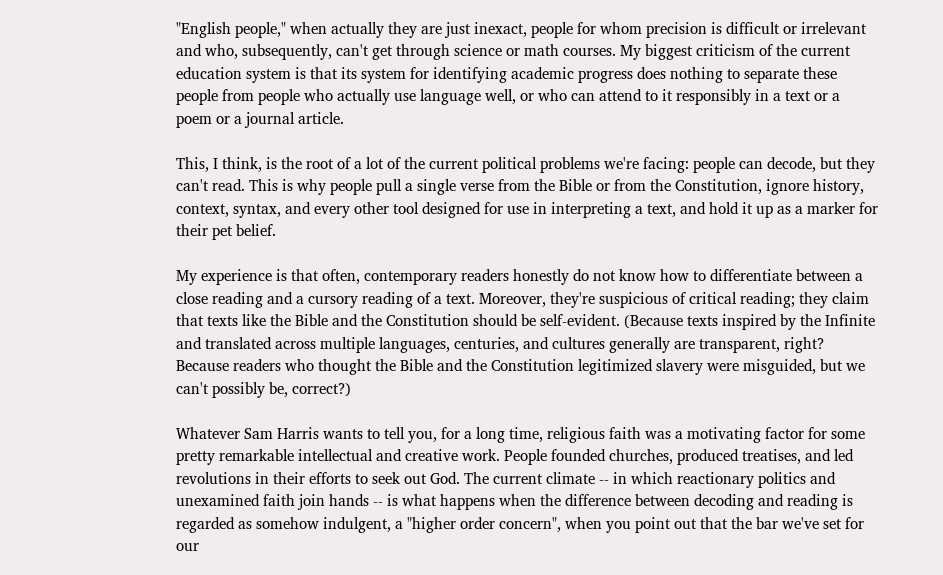"English people," when actually they are just inexact, people for whom precision is difficult or irrelevant and who, subsequently, can't get through science or math courses. My biggest criticism of the current education system is that its system for identifying academic progress does nothing to separate these people from people who actually use language well, or who can attend to it responsibly in a text or a poem or a journal article.

This, I think, is the root of a lot of the current political problems we're facing: people can decode, but they can't read. This is why people pull a single verse from the Bible or from the Constitution, ignore history, context, syntax, and every other tool designed for use in interpreting a text, and hold it up as a marker for their pet belief.

My experience is that often, contemporary readers honestly do not know how to differentiate between a close reading and a cursory reading of a text. Moreover, they're suspicious of critical reading; they claim that texts like the Bible and the Constitution should be self-evident. (Because texts inspired by the Infinite and translated across multiple languages, centuries, and cultures generally are transparent, right? Because readers who thought the Bible and the Constitution legitimized slavery were misguided, but we can't possibly be, correct?)

Whatever Sam Harris wants to tell you, for a long time, religious faith was a motivating factor for some pretty remarkable intellectual and creative work. People founded churches, produced treatises, and led revolutions in their efforts to seek out God. The current climate -- in which reactionary politics and unexamined faith join hands -- is what happens when the difference between decoding and reading is regarded as somehow indulgent, a "higher order concern", when you point out that the bar we've set for our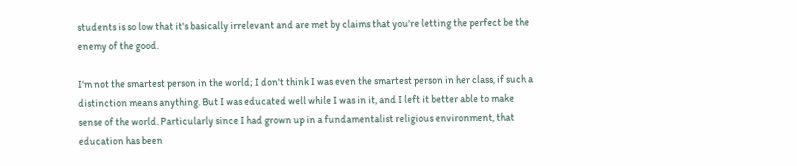students is so low that it's basically irrelevant and are met by claims that you're letting the perfect be the enemy of the good.

I'm not the smartest person in the world; I don't think I was even the smartest person in her class, if such a distinction means anything. But I was educated well while I was in it, and I left it better able to make sense of the world. Particularly since I had grown up in a fundamentalist religious environment, that education has been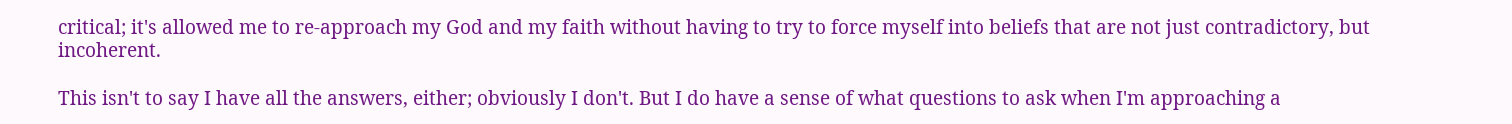critical; it's allowed me to re-approach my God and my faith without having to try to force myself into beliefs that are not just contradictory, but incoherent.

This isn't to say I have all the answers, either; obviously I don't. But I do have a sense of what questions to ask when I'm approaching a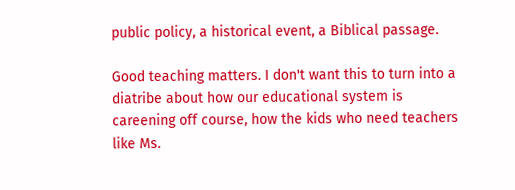public policy, a historical event, a Biblical passage.

Good teaching matters. I don't want this to turn into a diatribe about how our educational system is careening off course, how the kids who need teachers like Ms.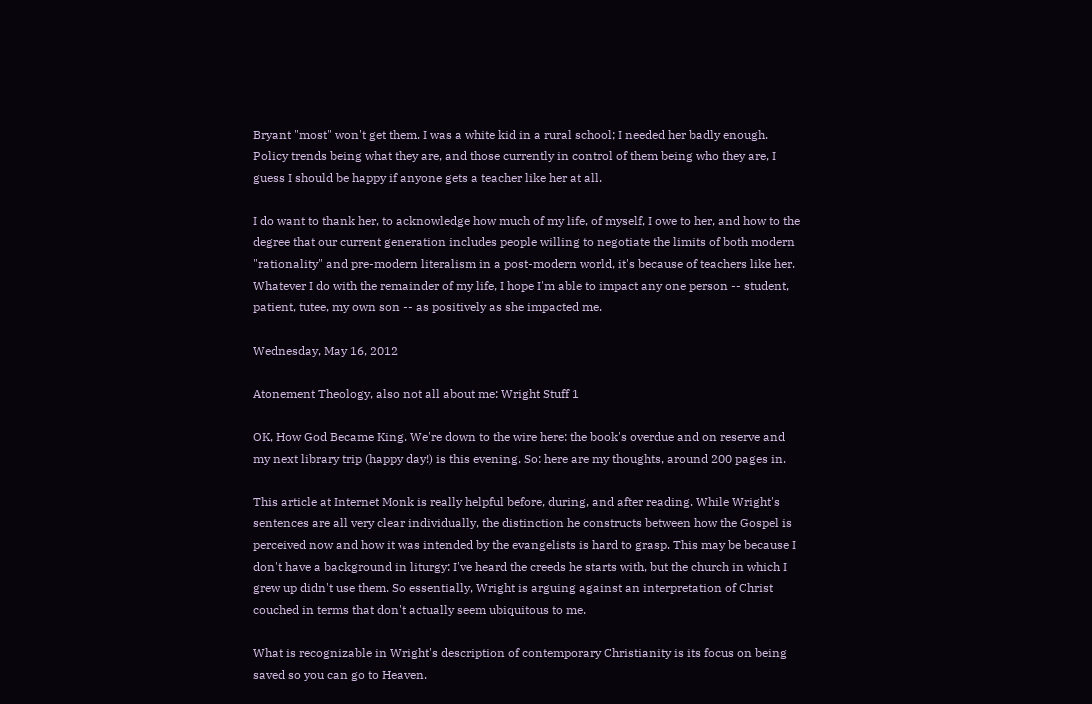Bryant "most" won't get them. I was a white kid in a rural school; I needed her badly enough. Policy trends being what they are, and those currently in control of them being who they are, I guess I should be happy if anyone gets a teacher like her at all.

I do want to thank her, to acknowledge how much of my life, of myself, I owe to her, and how to the degree that our current generation includes people willing to negotiate the limits of both modern "rationality" and pre-modern literalism in a post-modern world, it's because of teachers like her. Whatever I do with the remainder of my life, I hope I'm able to impact any one person -- student, patient, tutee, my own son -- as positively as she impacted me.

Wednesday, May 16, 2012

Atonement Theology, also not all about me: Wright Stuff 1

OK, How God Became King. We're down to the wire here: the book's overdue and on reserve and my next library trip (happy day!) is this evening. So: here are my thoughts, around 200 pages in.

This article at Internet Monk is really helpful before, during, and after reading. While Wright's sentences are all very clear individually, the distinction he constructs between how the Gospel is perceived now and how it was intended by the evangelists is hard to grasp. This may be because I don't have a background in liturgy: I've heard the creeds he starts with, but the church in which I grew up didn't use them. So essentially, Wright is arguing against an interpretation of Christ couched in terms that don't actually seem ubiquitous to me.

What is recognizable in Wright's description of contemporary Christianity is its focus on being saved so you can go to Heaven.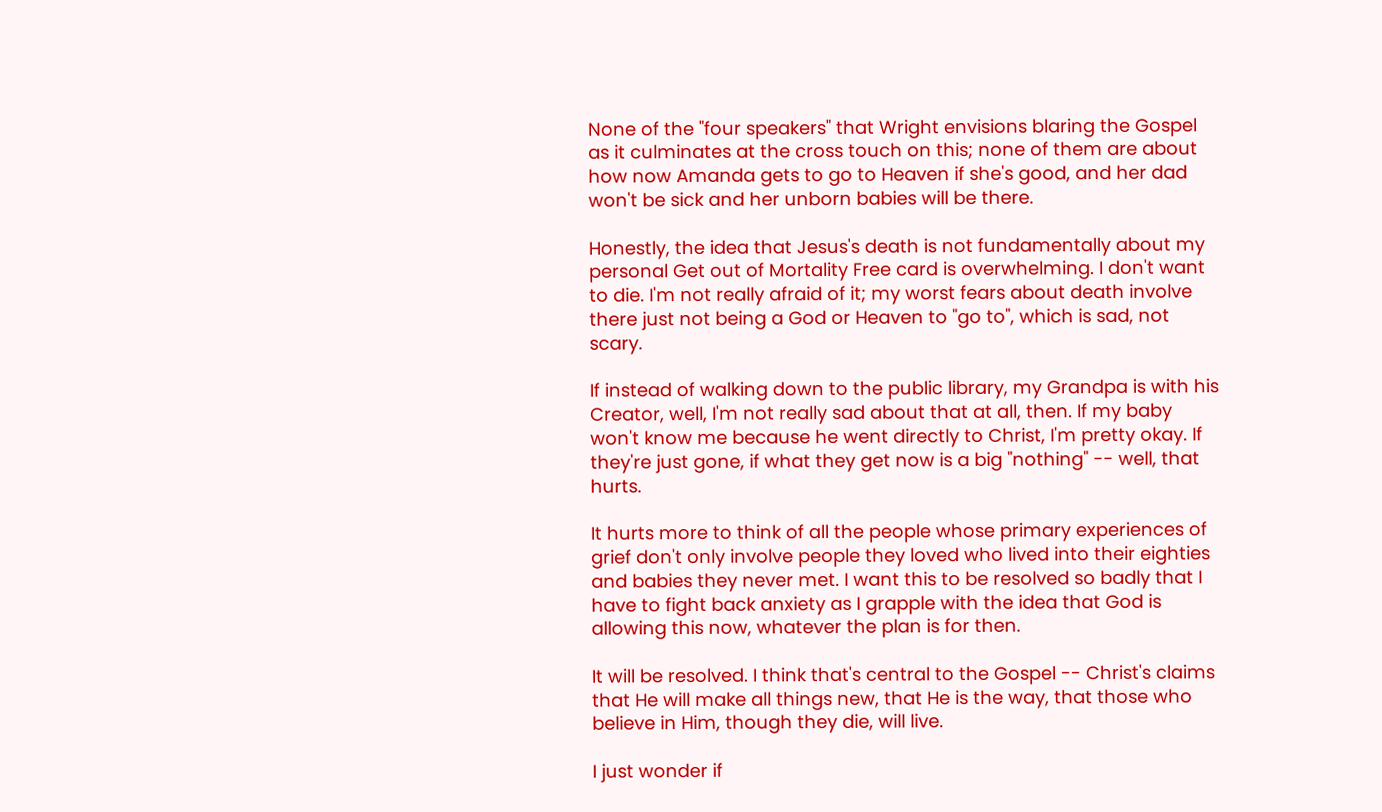None of the "four speakers" that Wright envisions blaring the Gospel as it culminates at the cross touch on this; none of them are about how now Amanda gets to go to Heaven if she's good, and her dad won't be sick and her unborn babies will be there.

Honestly, the idea that Jesus's death is not fundamentally about my personal Get out of Mortality Free card is overwhelming. I don't want to die. I'm not really afraid of it; my worst fears about death involve there just not being a God or Heaven to "go to", which is sad, not scary.

If instead of walking down to the public library, my Grandpa is with his Creator, well, I'm not really sad about that at all, then. If my baby won't know me because he went directly to Christ, I'm pretty okay. If they're just gone, if what they get now is a big "nothing" -- well, that hurts.

It hurts more to think of all the people whose primary experiences of grief don't only involve people they loved who lived into their eighties and babies they never met. I want this to be resolved so badly that I have to fight back anxiety as I grapple with the idea that God is allowing this now, whatever the plan is for then.

It will be resolved. I think that's central to the Gospel -- Christ's claims that He will make all things new, that He is the way, that those who believe in Him, though they die, will live.

I just wonder if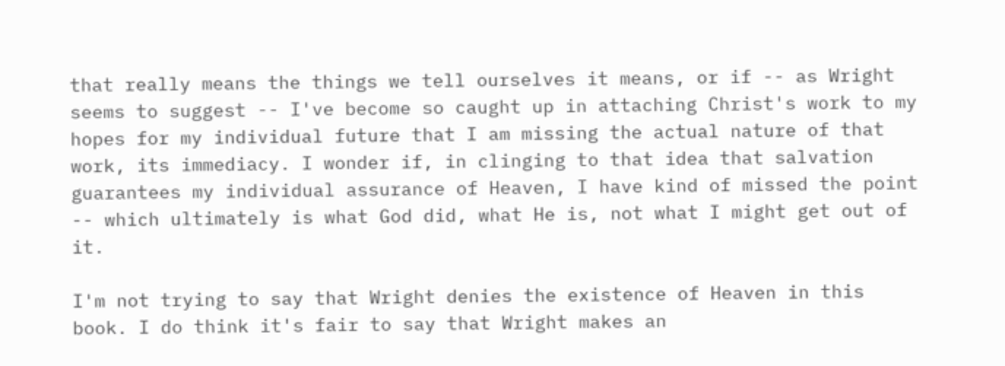that really means the things we tell ourselves it means, or if -- as Wright seems to suggest -- I've become so caught up in attaching Christ's work to my hopes for my individual future that I am missing the actual nature of that work, its immediacy. I wonder if, in clinging to that idea that salvation guarantees my individual assurance of Heaven, I have kind of missed the point -- which ultimately is what God did, what He is, not what I might get out of it.

I'm not trying to say that Wright denies the existence of Heaven in this book. I do think it's fair to say that Wright makes an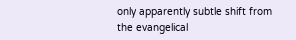only apparently subtle shift from the evangelical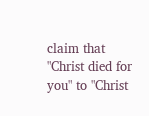claim that "Christ died for you" to "Christ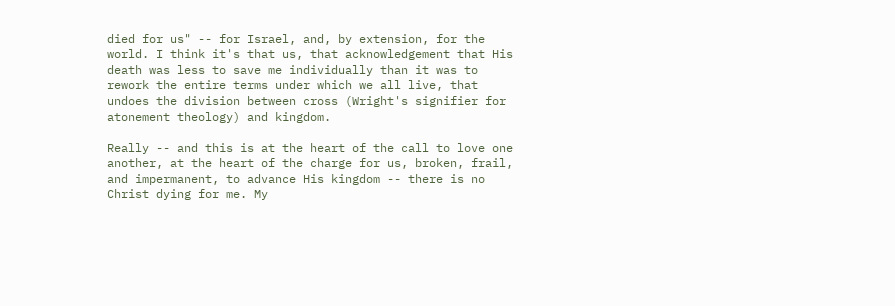died for us" -- for Israel, and, by extension, for the world. I think it's that us, that acknowledgement that His death was less to save me individually than it was to rework the entire terms under which we all live, that  undoes the division between cross (Wright's signifier for atonement theology) and kingdom.

Really -- and this is at the heart of the call to love one another, at the heart of the charge for us, broken, frail, and impermanent, to advance His kingdom -- there is no Christ dying for me. My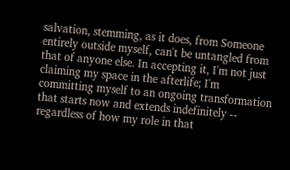salvation, stemming, as it does, from Someone entirely outside myself, can't be untangled from that of anyone else. In accepting it, I'm not just claiming my space in the afterlife; I'm committing myself to an ongoing transformation that starts now and extends indefinitely -- regardless of how my role in that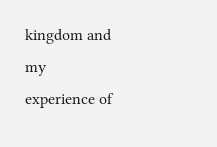kingdom and my experience of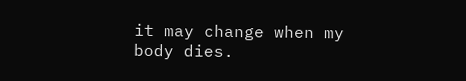it may change when my body dies.